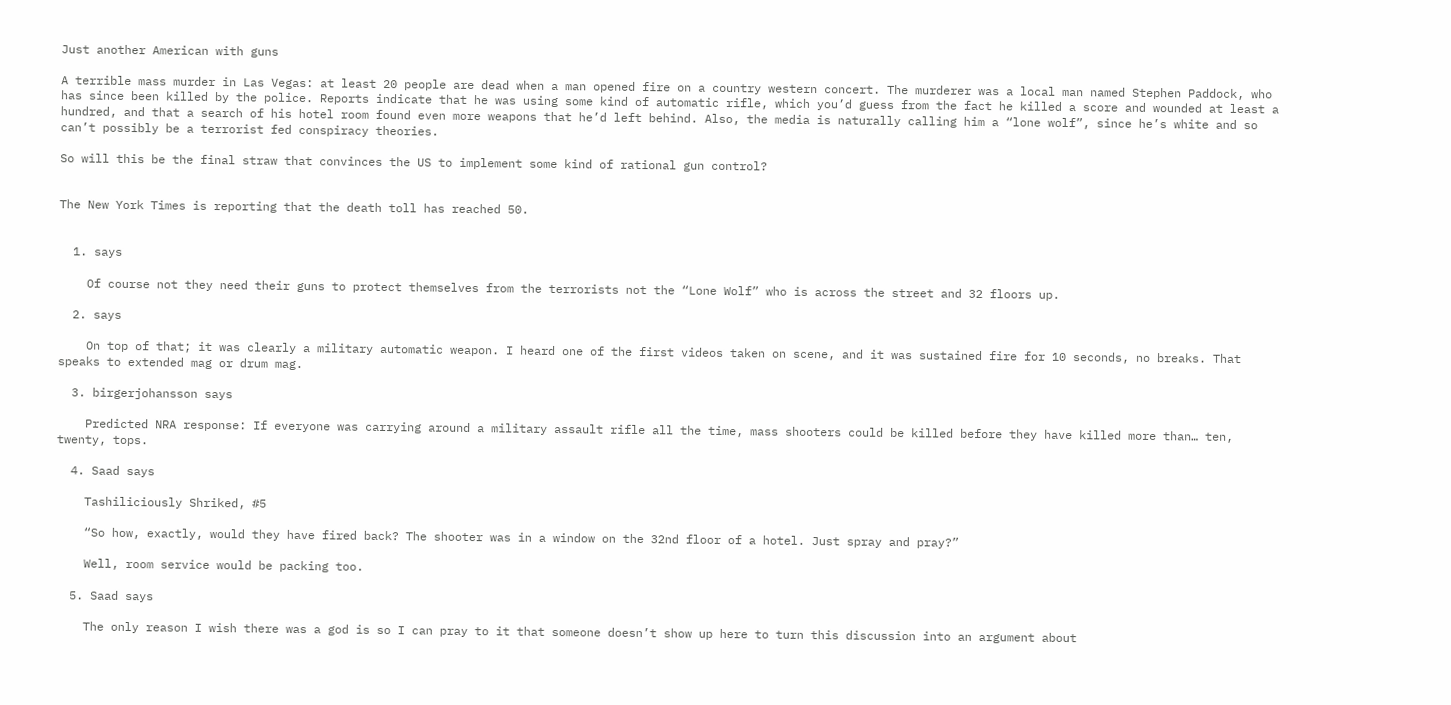Just another American with guns

A terrible mass murder in Las Vegas: at least 20 people are dead when a man opened fire on a country western concert. The murderer was a local man named Stephen Paddock, who has since been killed by the police. Reports indicate that he was using some kind of automatic rifle, which you’d guess from the fact he killed a score and wounded at least a hundred, and that a search of his hotel room found even more weapons that he’d left behind. Also, the media is naturally calling him a “lone wolf”, since he’s white and so can’t possibly be a terrorist fed conspiracy theories.

So will this be the final straw that convinces the US to implement some kind of rational gun control?


The New York Times is reporting that the death toll has reached 50.


  1. says

    Of course not they need their guns to protect themselves from the terrorists not the “Lone Wolf” who is across the street and 32 floors up.

  2. says

    On top of that; it was clearly a military automatic weapon. I heard one of the first videos taken on scene, and it was sustained fire for 10 seconds, no breaks. That speaks to extended mag or drum mag.

  3. birgerjohansson says

    Predicted NRA response: If everyone was carrying around a military assault rifle all the time, mass shooters could be killed before they have killed more than… ten, twenty, tops.

  4. Saad says

    Tashiliciously Shriked, #5

    “So how, exactly, would they have fired back? The shooter was in a window on the 32nd floor of a hotel. Just spray and pray?”

    Well, room service would be packing too.

  5. Saad says

    The only reason I wish there was a god is so I can pray to it that someone doesn’t show up here to turn this discussion into an argument about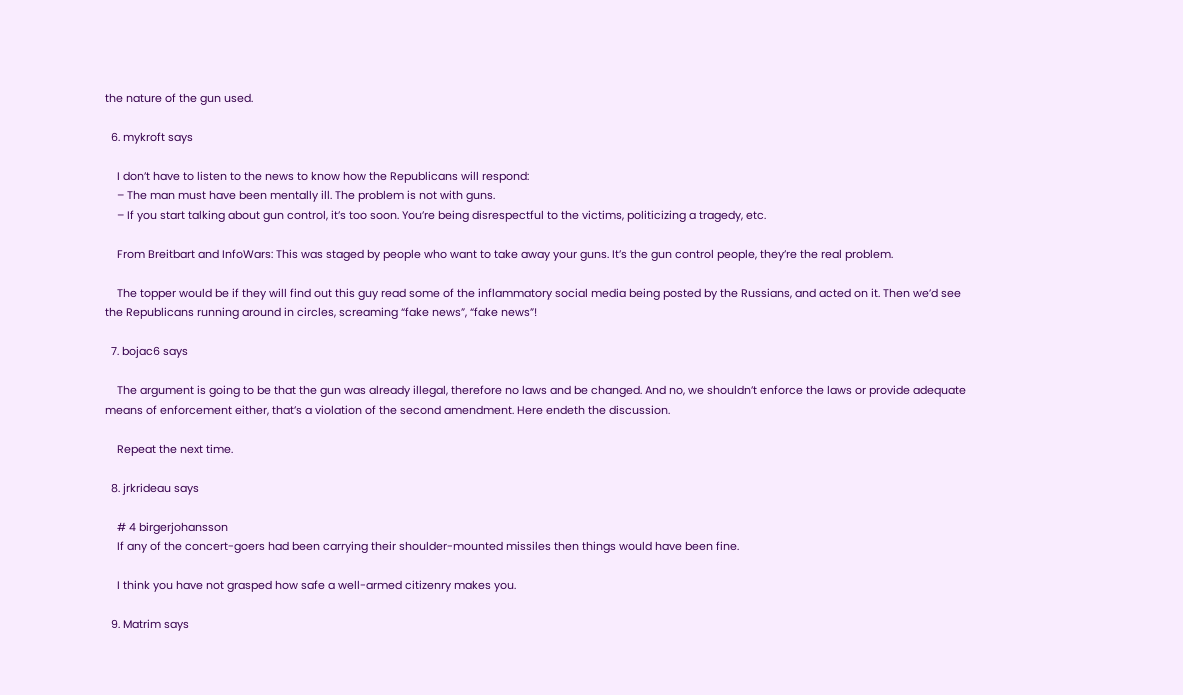the nature of the gun used.

  6. mykroft says

    I don’t have to listen to the news to know how the Republicans will respond:
    – The man must have been mentally ill. The problem is not with guns.
    – If you start talking about gun control, it’s too soon. You’re being disrespectful to the victims, politicizing a tragedy, etc.

    From Breitbart and InfoWars: This was staged by people who want to take away your guns. It’s the gun control people, they’re the real problem.

    The topper would be if they will find out this guy read some of the inflammatory social media being posted by the Russians, and acted on it. Then we’d see the Republicans running around in circles, screaming “fake news”, “fake news”!

  7. bojac6 says

    The argument is going to be that the gun was already illegal, therefore no laws and be changed. And no, we shouldn’t enforce the laws or provide adequate means of enforcement either, that’s a violation of the second amendment. Here endeth the discussion.

    Repeat the next time.

  8. jrkrideau says

    # 4 birgerjohansson
    If any of the concert-goers had been carrying their shoulder-mounted missiles then things would have been fine.

    I think you have not grasped how safe a well-armed citizenry makes you.

  9. Matrim says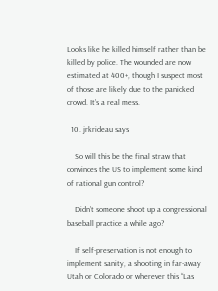Looks like he killed himself rather than be killed by police. The wounded are now estimated at 400+, though I suspect most of those are likely due to the panicked crowd. It’s a real mess.

  10. jrkrideau says

    So will this be the final straw that convinces the US to implement some kind of rational gun control?

    Didn’t someone shoot up a congressional baseball practice a while ago?

    If self-preservation is not enough to implement sanity, a shooting in far-away Utah or Colorado or wherever this “Las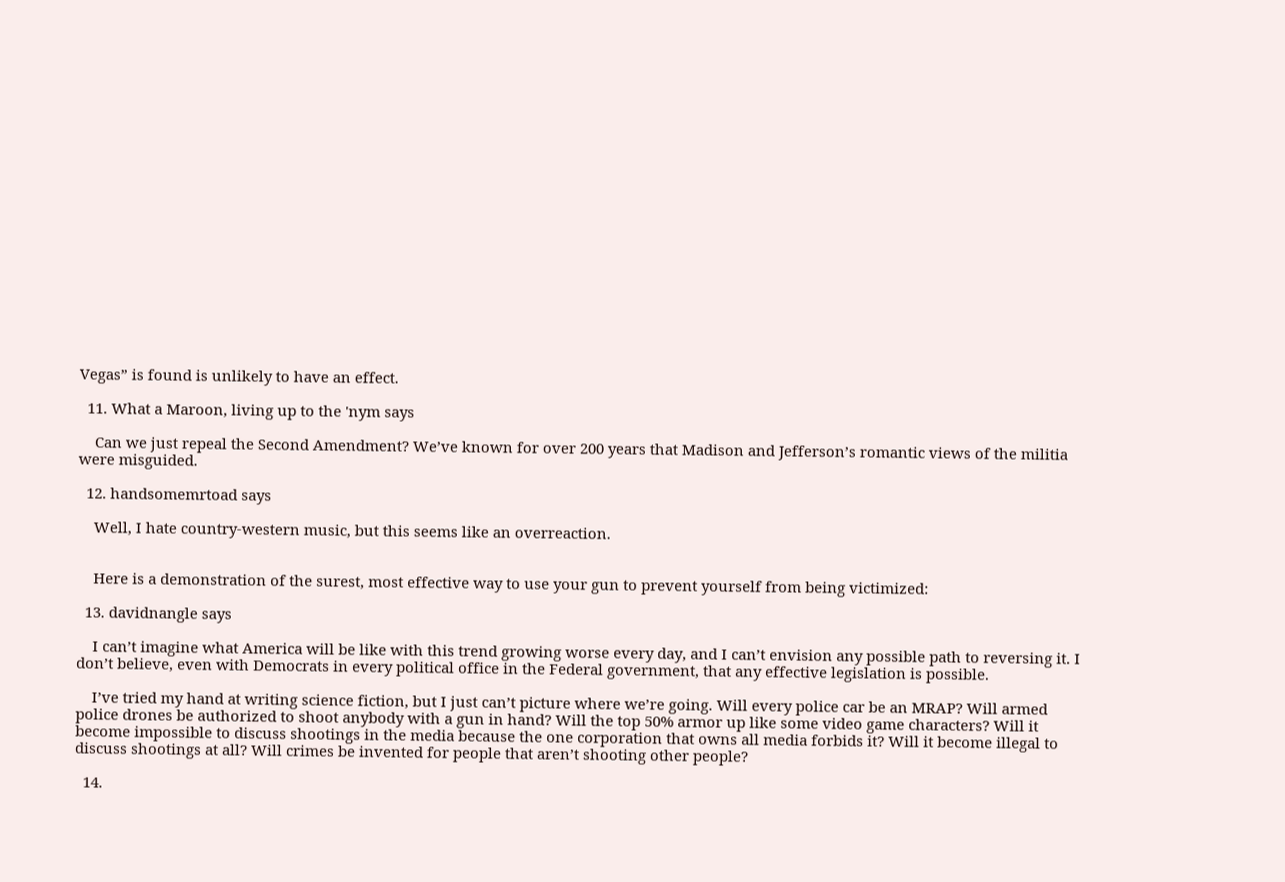Vegas” is found is unlikely to have an effect.

  11. What a Maroon, living up to the 'nym says

    Can we just repeal the Second Amendment? We’ve known for over 200 years that Madison and Jefferson’s romantic views of the militia were misguided.

  12. handsomemrtoad says

    Well, I hate country-western music, but this seems like an overreaction.


    Here is a demonstration of the surest, most effective way to use your gun to prevent yourself from being victimized:

  13. davidnangle says

    I can’t imagine what America will be like with this trend growing worse every day, and I can’t envision any possible path to reversing it. I don’t believe, even with Democrats in every political office in the Federal government, that any effective legislation is possible.

    I’ve tried my hand at writing science fiction, but I just can’t picture where we’re going. Will every police car be an MRAP? Will armed police drones be authorized to shoot anybody with a gun in hand? Will the top 50% armor up like some video game characters? Will it become impossible to discuss shootings in the media because the one corporation that owns all media forbids it? Will it become illegal to discuss shootings at all? Will crimes be invented for people that aren’t shooting other people?

  14.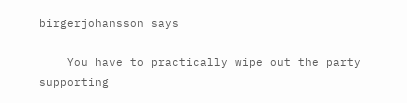birgerjohansson says

    You have to practically wipe out the party supporting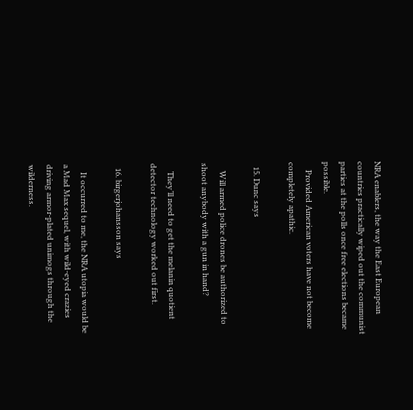NRA enablers, the way the East European countries practically wiped out the communist parties at the polls once free elections became possible.
    Provided American voters have not become completely apathic.

  15. Dunc says

    Will armed police drones be authorized to shoot anybody with a gun in hand?

    They’ll need to get the melanin quotient detector technology worked out first.

  16. birgerjohansson says

    It occurred to me, the NRA utopia would be a Mad Max sequel, with wild-eyed crazies driving armor-plated unimogs through the wilderness.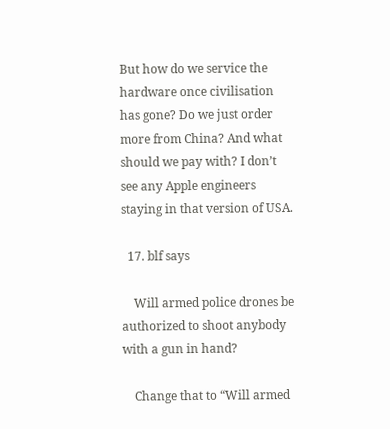But how do we service the hardware once civilisation has gone? Do we just order more from China? And what should we pay with? I don’t see any Apple engineers staying in that version of USA.

  17. blf says

    Will armed police drones be authorized to shoot anybody with a gun in hand?

    Change that to “Will armed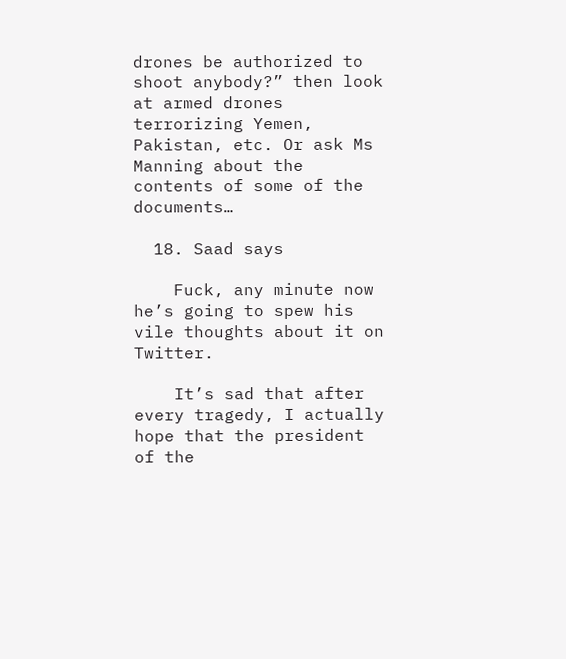drones be authorized to shoot anybody?” then look at armed drones terrorizing Yemen, Pakistan, etc. Or ask Ms Manning about the contents of some of the documents…

  18. Saad says

    Fuck, any minute now he’s going to spew his vile thoughts about it on Twitter.

    It’s sad that after every tragedy, I actually hope that the president of the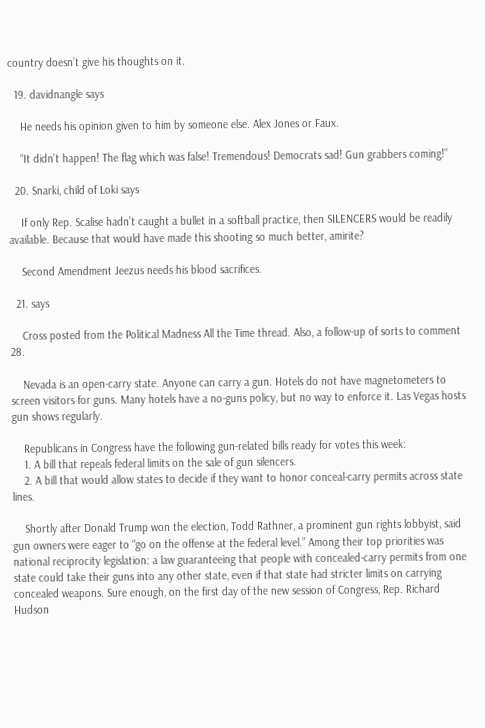country doesn’t give his thoughts on it.

  19. davidnangle says

    He needs his opinion given to him by someone else. Alex Jones or Faux.

    “It didn’t happen! The flag which was false! Tremendous! Democrats sad! Gun grabbers coming!”

  20. Snarki, child of Loki says

    If only Rep. Scalise hadn’t caught a bullet in a softball practice, then SILENCERS would be readily available. Because that would have made this shooting so much better, amirite?

    Second Amendment Jeezus needs his blood sacrifices.

  21. says

    Cross posted from the Political Madness All the Time thread. Also, a follow-up of sorts to comment 28.

    Nevada is an open-carry state. Anyone can carry a gun. Hotels do not have magnetometers to screen visitors for guns. Many hotels have a no-guns policy, but no way to enforce it. Las Vegas hosts gun shows regularly.

    Republicans in Congress have the following gun-related bills ready for votes this week:
    1. A bill that repeals federal limits on the sale of gun silencers.
    2. A bill that would allow states to decide if they want to honor conceal-carry permits across state lines.

    Shortly after Donald Trump won the election, Todd Rathner, a prominent gun rights lobbyist, said gun owners were eager to “go on the offense at the federal level.” Among their top priorities was national reciprocity legislation: a law guaranteeing that people with concealed-carry permits from one state could take their guns into any other state, even if that state had stricter limits on carrying concealed weapons. Sure enough, on the first day of the new session of Congress, Rep. Richard Hudson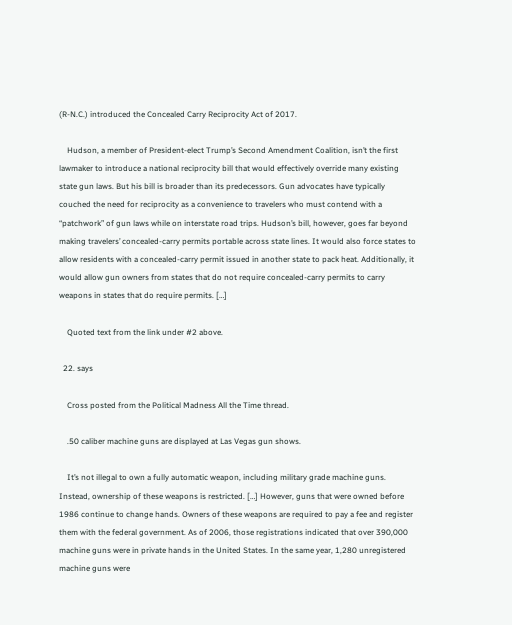(R-N.C.) introduced the Concealed Carry Reciprocity Act of 2017.

    Hudson, a member of President-elect Trump’s Second Amendment Coalition, isn’t the first lawmaker to introduce a national reciprocity bill that would effectively override many existing state gun laws. But his bill is broader than its predecessors. Gun advocates have typically couched the need for reciprocity as a convenience to travelers who must contend with a “patchwork” of gun laws while on interstate road trips. Hudson’s bill, however, goes far beyond making travelers’ concealed-carry permits portable across state lines. It would also force states to allow residents with a concealed-carry permit issued in another state to pack heat. Additionally, it would allow gun owners from states that do not require concealed-carry permits to carry weapons in states that do require permits. […]

    Quoted text from the link under #2 above.

  22. says

    Cross posted from the Political Madness All the Time thread.

    .50 caliber machine guns are displayed at Las Vegas gun shows.

    It’s not illegal to own a fully automatic weapon, including military grade machine guns. Instead, ownership of these weapons is restricted. […] However, guns that were owned before 1986 continue to change hands. Owners of these weapons are required to pay a fee and register them with the federal government. As of 2006, those registrations indicated that over 390,000 machine guns were in private hands in the United States. In the same year, 1,280 unregistered machine guns were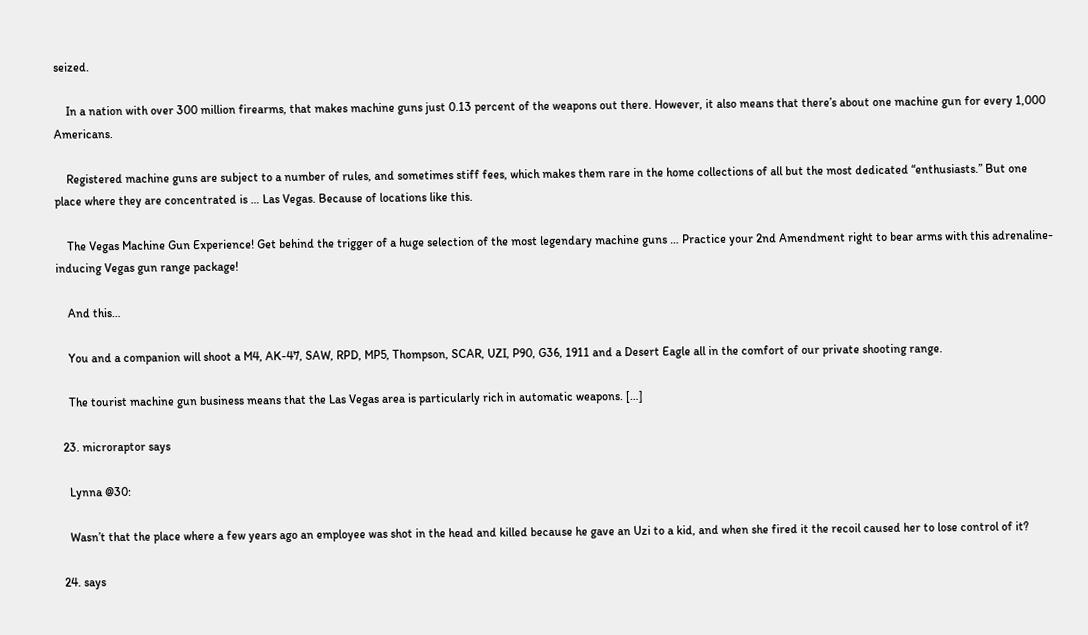seized.

    In a nation with over 300 million firearms, that makes machine guns just 0.13 percent of the weapons out there. However, it also means that there’s about one machine gun for every 1,000 Americans.

    Registered machine guns are subject to a number of rules, and sometimes stiff fees, which makes them rare in the home collections of all but the most dedicated “enthusiasts.” But one place where they are concentrated is … Las Vegas. Because of locations like this.

    The Vegas Machine Gun Experience! Get behind the trigger of a huge selection of the most legendary machine guns … Practice your 2nd Amendment right to bear arms with this adrenaline-inducing Vegas gun range package!

    And this…

    You and a companion will shoot a M4, AK-47, SAW, RPD, MP5, Thompson, SCAR, UZI, P90, G36, 1911 and a Desert Eagle all in the comfort of our private shooting range.

    The tourist machine gun business means that the Las Vegas area is particularly rich in automatic weapons. […]

  23. microraptor says

    Lynna @30:

    Wasn’t that the place where a few years ago an employee was shot in the head and killed because he gave an Uzi to a kid, and when she fired it the recoil caused her to lose control of it?

  24. says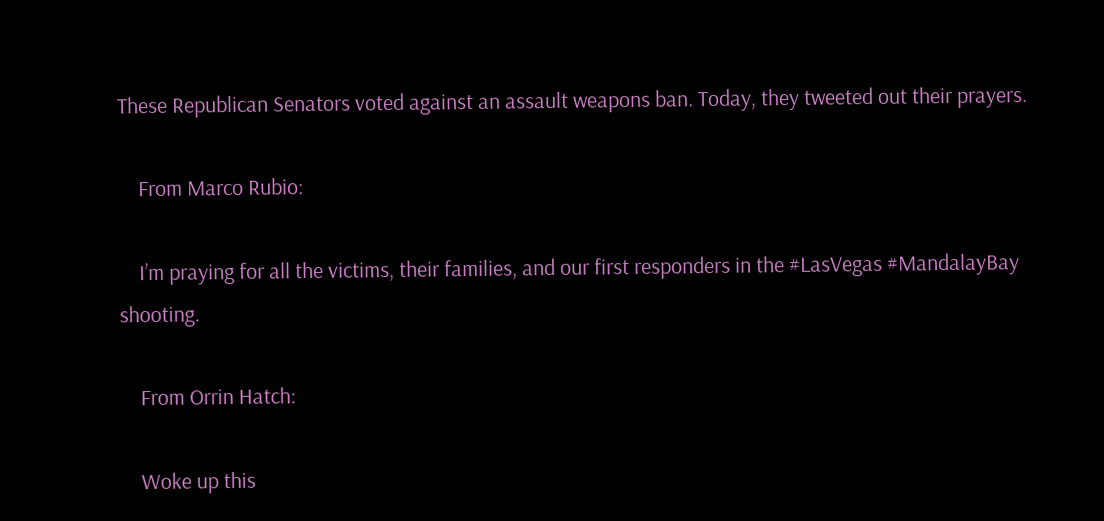These Republican Senators voted against an assault weapons ban. Today, they tweeted out their prayers.

    From Marco Rubio:

    I’m praying for all the victims, their families, and our first responders in the #LasVegas #MandalayBay shooting.

    From Orrin Hatch:

    Woke up this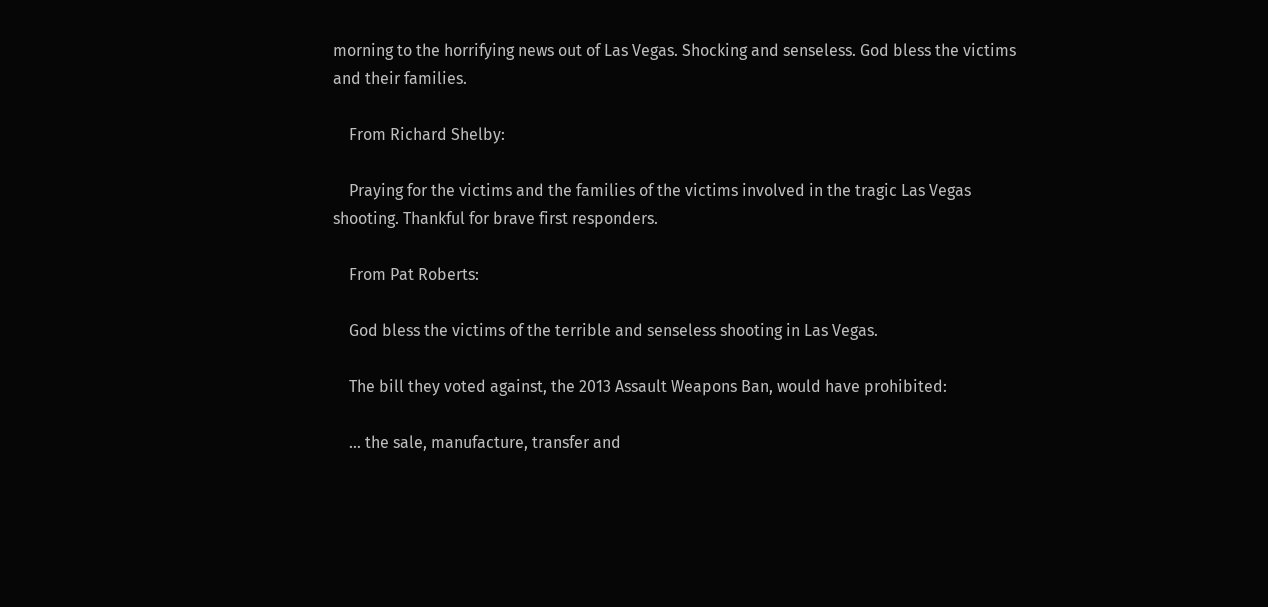morning to the horrifying news out of Las Vegas. Shocking and senseless. God bless the victims and their families.

    From Richard Shelby:

    Praying for the victims and the families of the victims involved in the tragic Las Vegas shooting. Thankful for brave first responders.

    From Pat Roberts:

    God bless the victims of the terrible and senseless shooting in Las Vegas.

    The bill they voted against, the 2013 Assault Weapons Ban, would have prohibited:

    … the sale, manufacture, transfer and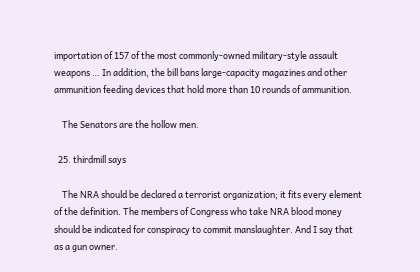importation of 157 of the most commonly-owned military-style assault weapons … In addition, the bill bans large-capacity magazines and other ammunition feeding devices that hold more than 10 rounds of ammunition.

    The Senators are the hollow men.

  25. thirdmill says

    The NRA should be declared a terrorist organization; it fits every element of the definition. The members of Congress who take NRA blood money should be indicated for conspiracy to commit manslaughter. And I say that as a gun owner.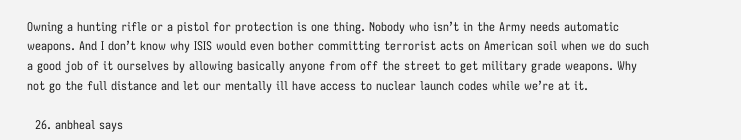Owning a hunting rifle or a pistol for protection is one thing. Nobody who isn’t in the Army needs automatic weapons. And I don’t know why ISIS would even bother committing terrorist acts on American soil when we do such a good job of it ourselves by allowing basically anyone from off the street to get military grade weapons. Why not go the full distance and let our mentally ill have access to nuclear launch codes while we’re at it.

  26. anbheal says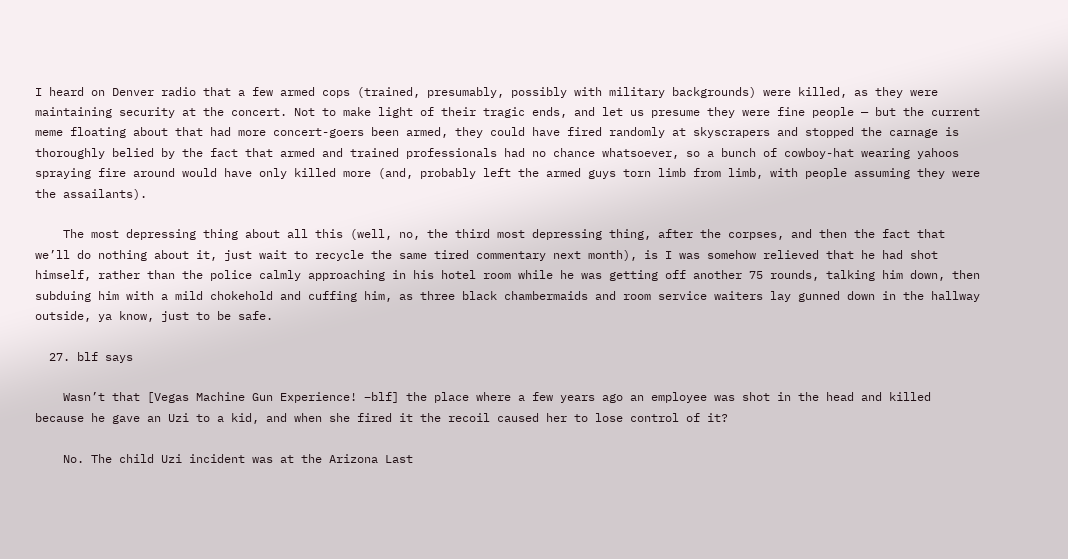I heard on Denver radio that a few armed cops (trained, presumably, possibly with military backgrounds) were killed, as they were maintaining security at the concert. Not to make light of their tragic ends, and let us presume they were fine people — but the current meme floating about that had more concert-goers been armed, they could have fired randomly at skyscrapers and stopped the carnage is thoroughly belied by the fact that armed and trained professionals had no chance whatsoever, so a bunch of cowboy-hat wearing yahoos spraying fire around would have only killed more (and, probably left the armed guys torn limb from limb, with people assuming they were the assailants).

    The most depressing thing about all this (well, no, the third most depressing thing, after the corpses, and then the fact that we’ll do nothing about it, just wait to recycle the same tired commentary next month), is I was somehow relieved that he had shot himself, rather than the police calmly approaching in his hotel room while he was getting off another 75 rounds, talking him down, then subduing him with a mild chokehold and cuffing him, as three black chambermaids and room service waiters lay gunned down in the hallway outside, ya know, just to be safe.

  27. blf says

    Wasn’t that [Vegas Machine Gun Experience! –blf] the place where a few years ago an employee was shot in the head and killed because he gave an Uzi to a kid, and when she fired it the recoil caused her to lose control of it?

    No. The child Uzi incident was at the Arizona Last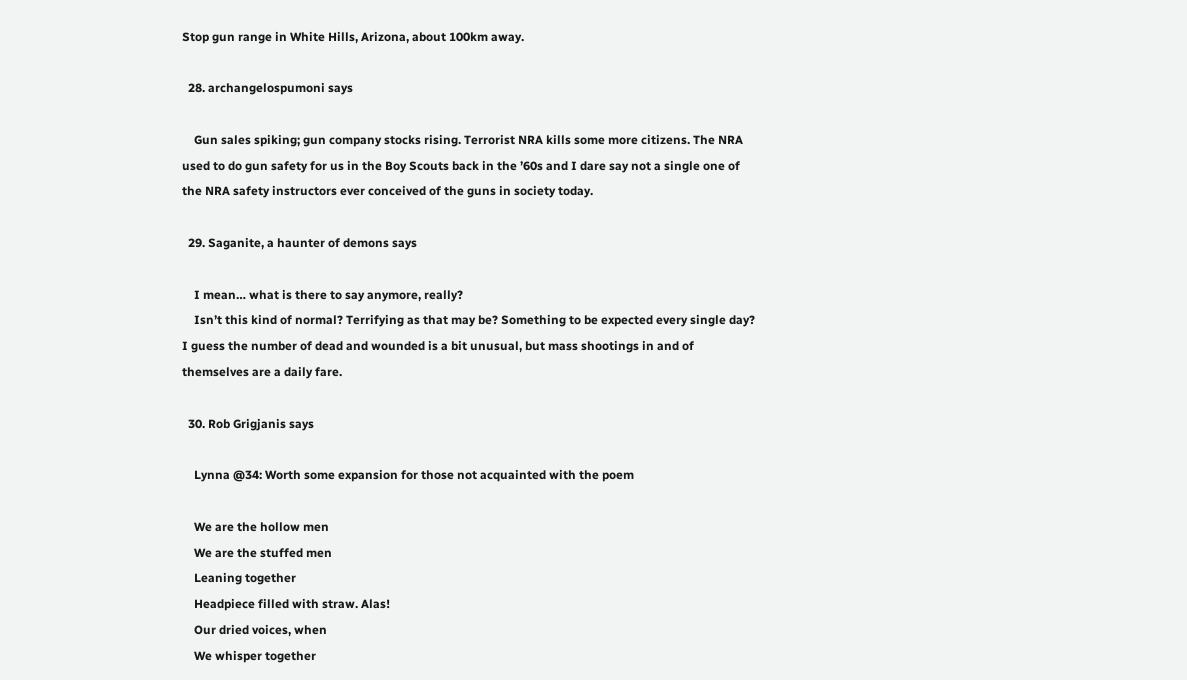Stop gun range in White Hills, Arizona, about 100km away.

  28. archangelospumoni says

    Gun sales spiking; gun company stocks rising. Terrorist NRA kills some more citizens. The NRA used to do gun safety for us in the Boy Scouts back in the ’60s and I dare say not a single one of the NRA safety instructors ever conceived of the guns in society today.

  29. Saganite, a haunter of demons says

    I mean… what is there to say anymore, really?
    Isn’t this kind of normal? Terrifying as that may be? Something to be expected every single day? I guess the number of dead and wounded is a bit unusual, but mass shootings in and of themselves are a daily fare.

  30. Rob Grigjanis says

    Lynna @34: Worth some expansion for those not acquainted with the poem

    We are the hollow men
    We are the stuffed men
    Leaning together
    Headpiece filled with straw. Alas!
    Our dried voices, when
    We whisper together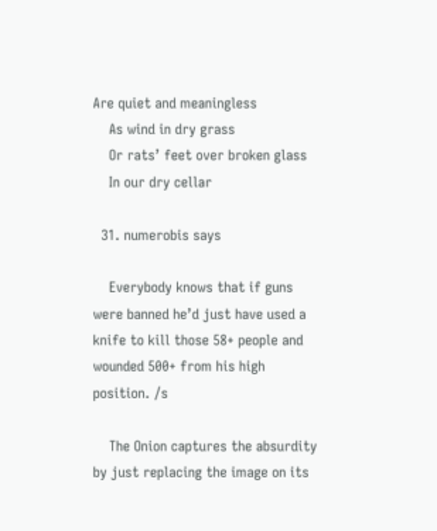Are quiet and meaningless
    As wind in dry grass
    Or rats’ feet over broken glass
    In our dry cellar

  31. numerobis says

    Everybody knows that if guns were banned he’d just have used a knife to kill those 58+ people and wounded 500+ from his high position. /s

    The Onion captures the absurdity by just replacing the image on its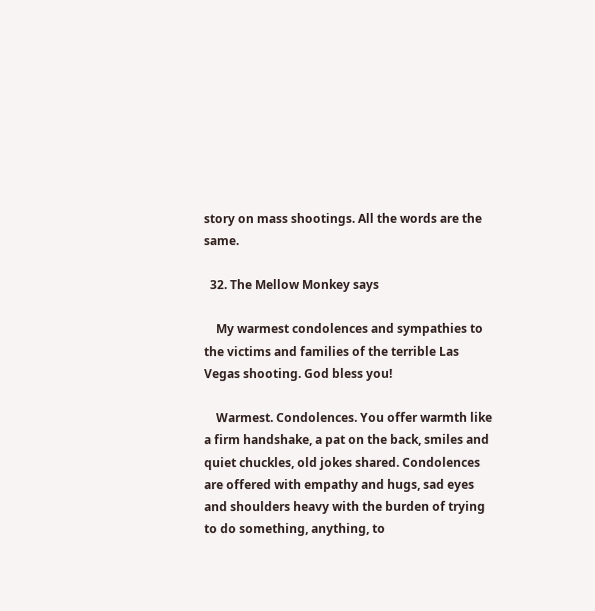story on mass shootings. All the words are the same.

  32. The Mellow Monkey says

    My warmest condolences and sympathies to the victims and families of the terrible Las Vegas shooting. God bless you!

    Warmest. Condolences. You offer warmth like a firm handshake, a pat on the back, smiles and quiet chuckles, old jokes shared. Condolences are offered with empathy and hugs, sad eyes and shoulders heavy with the burden of trying to do something, anything, to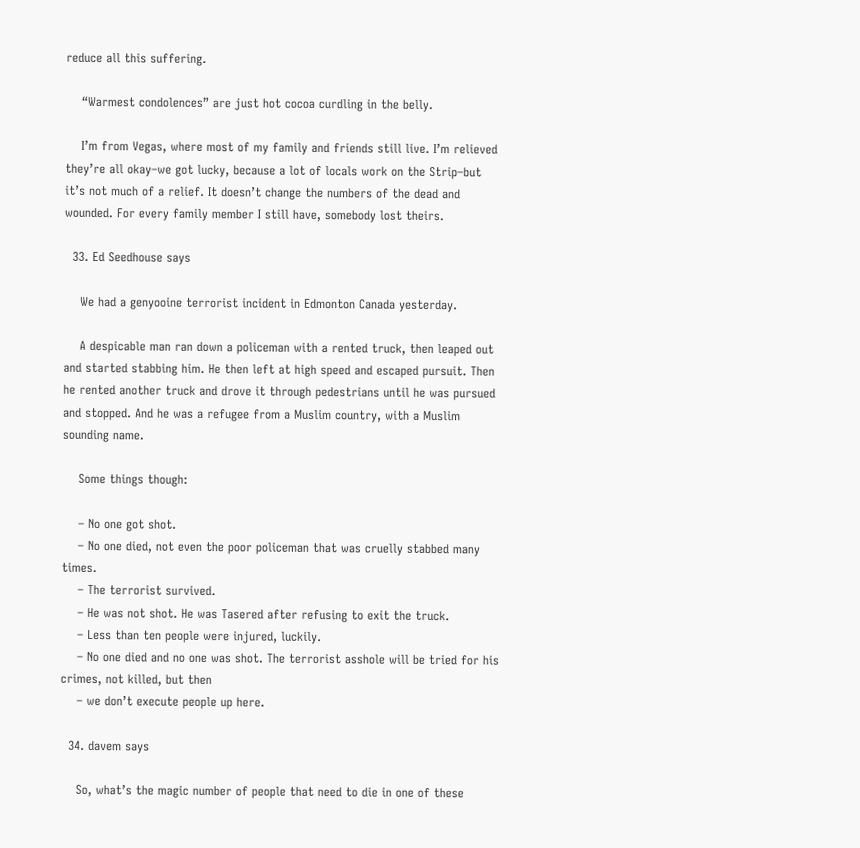reduce all this suffering.

    “Warmest condolences” are just hot cocoa curdling in the belly.

    I’m from Vegas, where most of my family and friends still live. I’m relieved they’re all okay–we got lucky, because a lot of locals work on the Strip–but it’s not much of a relief. It doesn’t change the numbers of the dead and wounded. For every family member I still have, somebody lost theirs.

  33. Ed Seedhouse says

    We had a genyooine terrorist incident in Edmonton Canada yesterday.

    A despicable man ran down a policeman with a rented truck, then leaped out and started stabbing him. He then left at high speed and escaped pursuit. Then he rented another truck and drove it through pedestrians until he was pursued and stopped. And he was a refugee from a Muslim country, with a Muslim sounding name.

    Some things though:

    – No one got shot.
    – No one died, not even the poor policeman that was cruelly stabbed many times.
    – The terrorist survived.
    – He was not shot. He was Tasered after refusing to exit the truck.
    – Less than ten people were injured, luckily.
    – No one died and no one was shot. The terrorist asshole will be tried for his crimes, not killed, but then
    – we don’t execute people up here.

  34. davem says

    So, what’s the magic number of people that need to die in one of these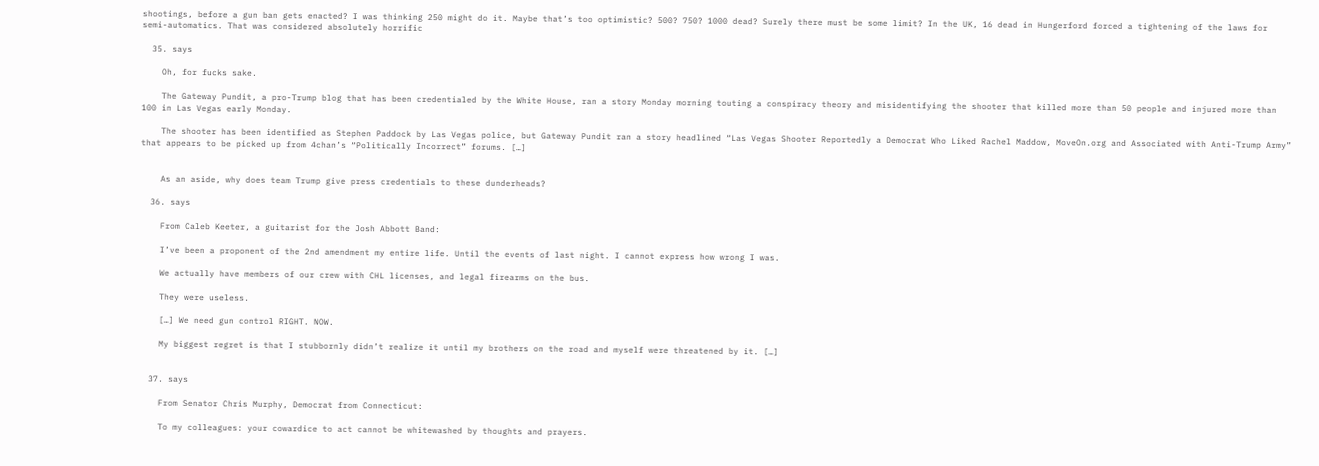shootings, before a gun ban gets enacted? I was thinking 250 might do it. Maybe that’s too optimistic? 500? 750? 1000 dead? Surely there must be some limit? In the UK, 16 dead in Hungerford forced a tightening of the laws for semi-automatics. That was considered absolutely horrific

  35. says

    Oh, for fucks sake.

    The Gateway Pundit, a pro-Trump blog that has been credentialed by the White House, ran a story Monday morning touting a conspiracy theory and misidentifying the shooter that killed more than 50 people and injured more than 100 in Las Vegas early Monday.

    The shooter has been identified as Stephen Paddock by Las Vegas police, but Gateway Pundit ran a story headlined “Las Vegas Shooter Reportedly a Democrat Who Liked Rachel Maddow, MoveOn.org and Associated with Anti-Trump Army” that appears to be picked up from 4chan’s “Politically Incorrect” forums. […]


    As an aside, why does team Trump give press credentials to these dunderheads?

  36. says

    From Caleb Keeter, a guitarist for the Josh Abbott Band:

    I’ve been a proponent of the 2nd amendment my entire life. Until the events of last night. I cannot express how wrong I was.

    We actually have members of our crew with CHL licenses, and legal firearms on the bus.

    They were useless.

    […] We need gun control RIGHT. NOW.

    My biggest regret is that I stubbornly didn’t realize it until my brothers on the road and myself were threatened by it. […]


  37. says

    From Senator Chris Murphy, Democrat from Connecticut:

    To my colleagues: your cowardice to act cannot be whitewashed by thoughts and prayers.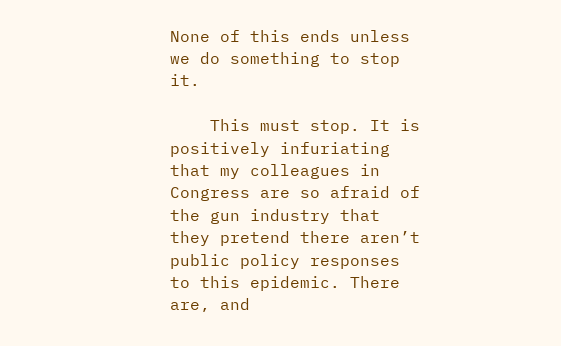None of this ends unless we do something to stop it.

    This must stop. It is positively infuriating that my colleagues in Congress are so afraid of the gun industry that they pretend there aren’t public policy responses to this epidemic. There are, and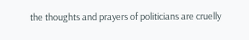the thoughts and prayers of politicians are cruelly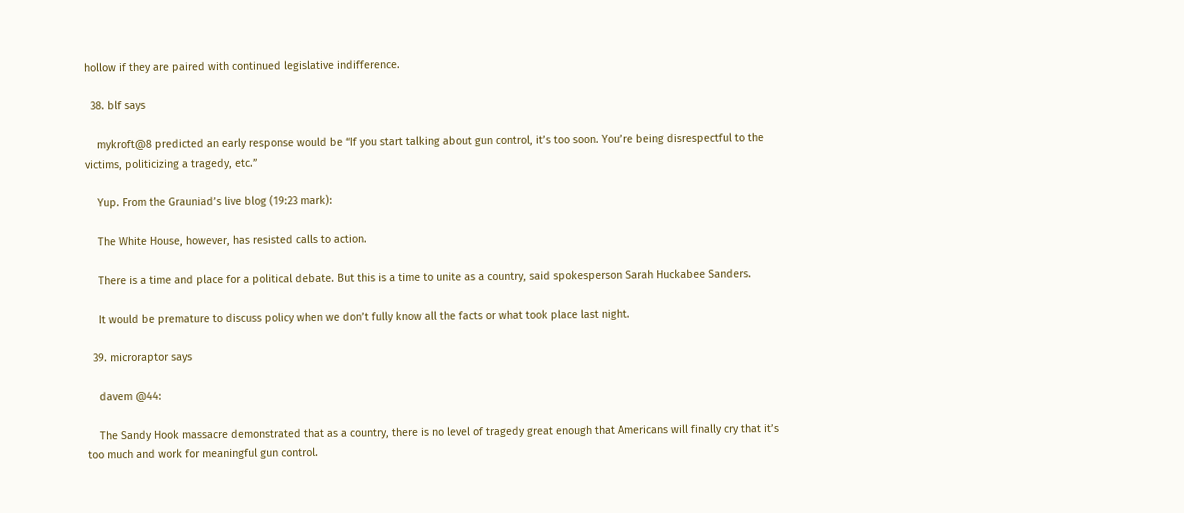hollow if they are paired with continued legislative indifference.

  38. blf says

    mykroft@8 predicted an early response would be “If you start talking about gun control, it’s too soon. You’re being disrespectful to the victims, politicizing a tragedy, etc.”

    Yup. From the Grauniad’s live blog (19:23 mark):

    The White House, however, has resisted calls to action.

    There is a time and place for a political debate. But this is a time to unite as a country, said spokesperson Sarah Huckabee Sanders.

    It would be premature to discuss policy when we don’t fully know all the facts or what took place last night.

  39. microraptor says

    davem @44:

    The Sandy Hook massacre demonstrated that as a country, there is no level of tragedy great enough that Americans will finally cry that it’s too much and work for meaningful gun control.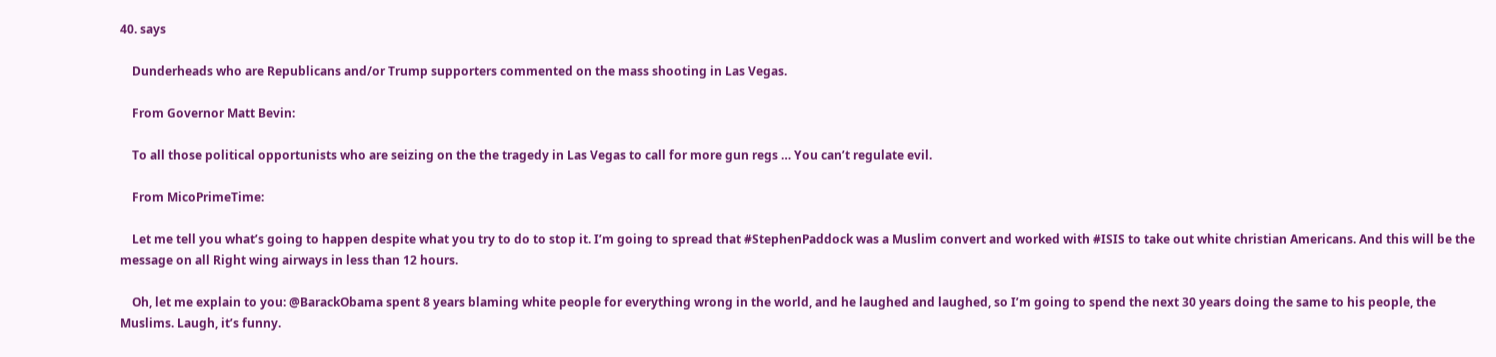40. says

    Dunderheads who are Republicans and/or Trump supporters commented on the mass shooting in Las Vegas.

    From Governor Matt Bevin:

    To all those political opportunists who are seizing on the the tragedy in Las Vegas to call for more gun regs … You can’t regulate evil.

    From MicoPrimeTime:

    Let me tell you what’s going to happen despite what you try to do to stop it. I’m going to spread that #StephenPaddock was a Muslim convert and worked with #ISIS to take out white christian Americans. And this will be the message on all Right wing airways in less than 12 hours.

    Oh, let me explain to you: @BarackObama spent 8 years blaming white people for everything wrong in the world, and he laughed and laughed, so I’m going to spend the next 30 years doing the same to his people, the Muslims. Laugh, it’s funny.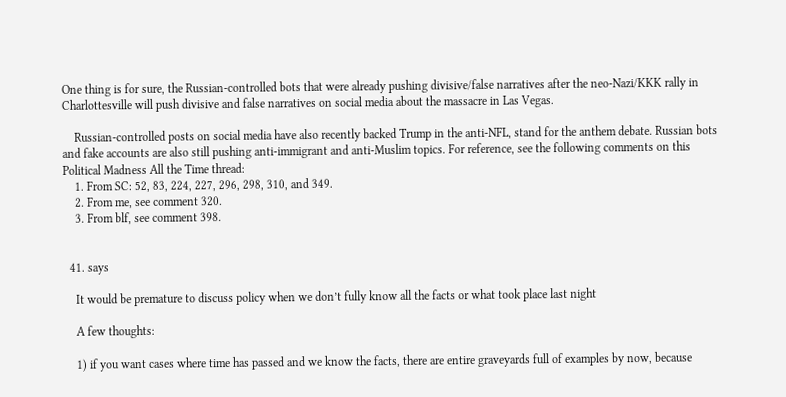One thing is for sure, the Russian-controlled bots that were already pushing divisive/false narratives after the neo-Nazi/KKK rally in Charlottesville will push divisive and false narratives on social media about the massacre in Las Vegas.

    Russian-controlled posts on social media have also recently backed Trump in the anti-NFL, stand for the anthem debate. Russian bots and fake accounts are also still pushing anti-immigrant and anti-Muslim topics. For reference, see the following comments on this Political Madness All the Time thread:
    1. From SC: 52, 83, 224, 227, 296, 298, 310, and 349.
    2. From me, see comment 320.
    3. From blf, see comment 398.


  41. says

    It would be premature to discuss policy when we don’t fully know all the facts or what took place last night

    A few thoughts:

    1) if you want cases where time has passed and we know the facts, there are entire graveyards full of examples by now, because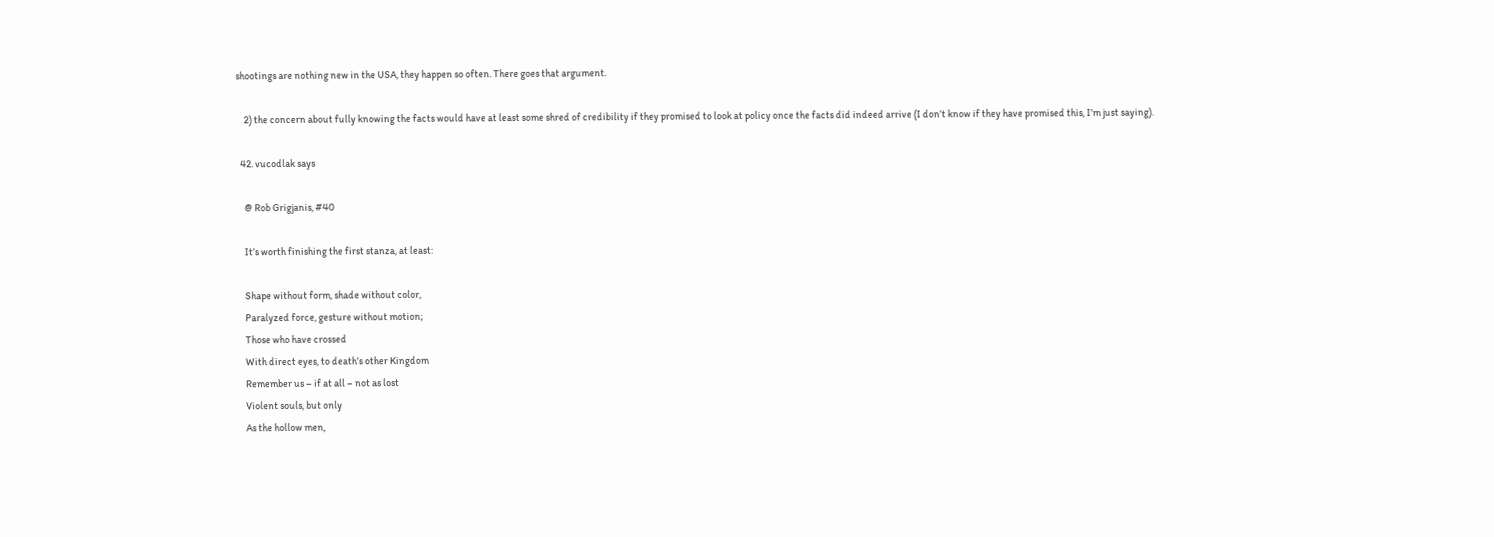shootings are nothing new in the USA, they happen so often. There goes that argument.

    2) the concern about fully knowing the facts would have at least some shred of credibility if they promised to look at policy once the facts did indeed arrive (I don’t know if they have promised this, I’m just saying).

  42. vucodlak says

    @ Rob Grigjanis, #40

    It’s worth finishing the first stanza, at least:

    Shape without form, shade without color,
    Paralyzed force, gesture without motion;
    Those who have crossed
    With direct eyes, to death’s other Kingdom
    Remember us – if at all – not as lost
    Violent souls, but only
    As the hollow men,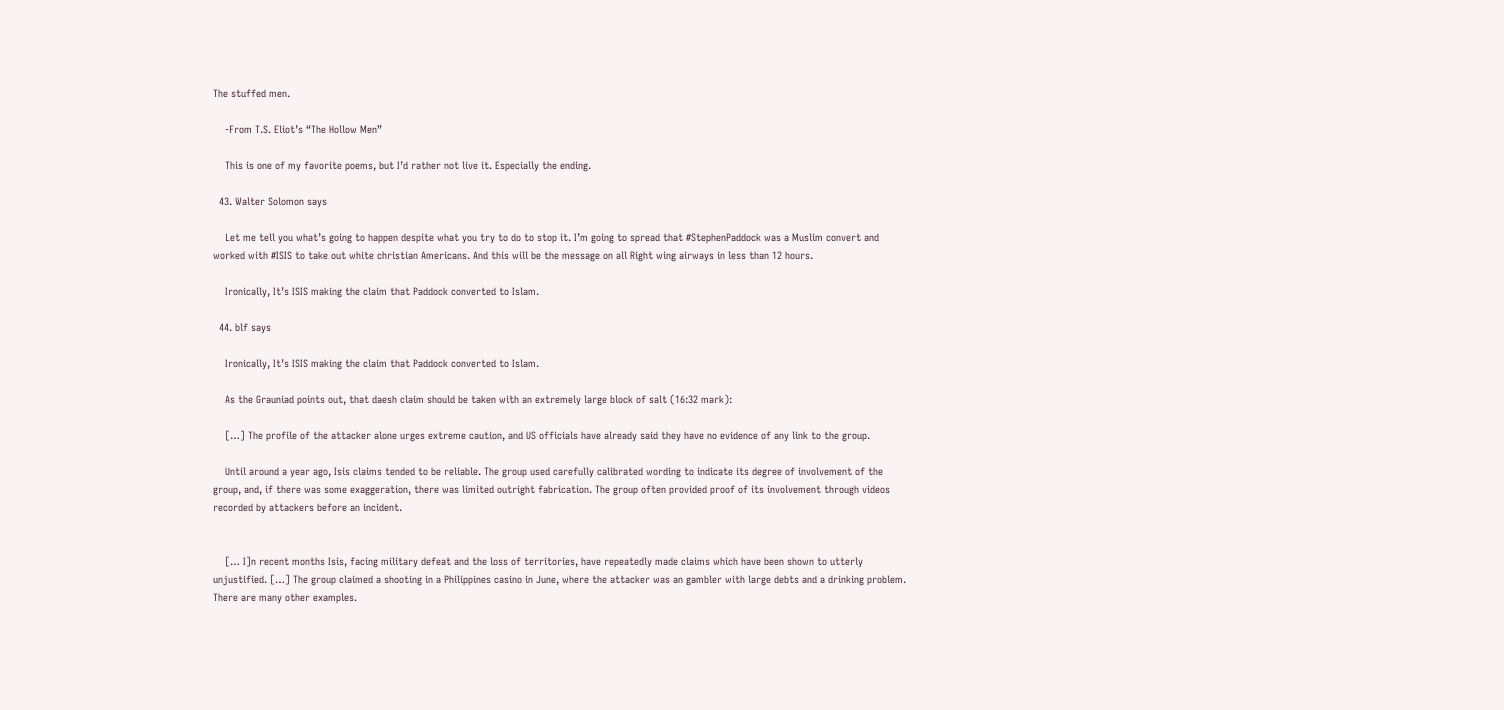The stuffed men.

    -From T.S. Eliot’s “The Hollow Men”

    This is one of my favorite poems, but I’d rather not live it. Especially the ending.

  43. Walter Solomon says

    Let me tell you what’s going to happen despite what you try to do to stop it. I’m going to spread that #StephenPaddock was a Muslim convert and worked with #ISIS to take out white christian Americans. And this will be the message on all Right wing airways in less than 12 hours.

    Ironically, It’s ISIS making the claim that Paddock converted to Islam.

  44. blf says

    Ironically, It’s ISIS making the claim that Paddock converted to Islam.

    As the Grauniad points out, that daesh claim should be taken with an extremely large block of salt (16:32 mark):

    […] The profile of the attacker alone urges extreme caution, and US officials have already said they have no evidence of any link to the group.

    Until around a year ago, Isis claims tended to be reliable. The group used carefully calibrated wording to indicate its degree of involvement of the group, and, if there was some exaggeration, there was limited outright fabrication. The group often provided proof of its involvement through videos recorded by attackers before an incident.


    [… I]n recent months Isis, facing military defeat and the loss of territories, have repeatedly made claims which have been shown to utterly unjustified. […] The group claimed a shooting in a Philippines casino in June, where the attacker was an gambler with large debts and a drinking problem. There are many other examples.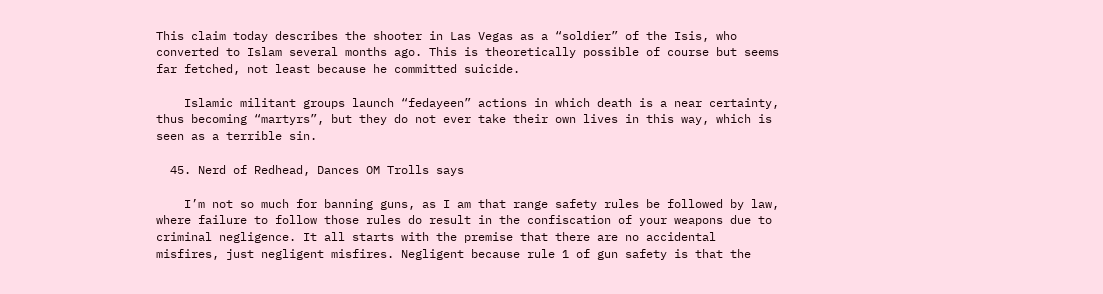This claim today describes the shooter in Las Vegas as a “soldier” of the Isis, who converted to Islam several months ago. This is theoretically possible of course but seems far fetched, not least because he committed suicide.

    Islamic militant groups launch “fedayeen” actions in which death is a near certainty, thus becoming “martyrs”, but they do not ever take their own lives in this way, which is seen as a terrible sin.

  45. Nerd of Redhead, Dances OM Trolls says

    I’m not so much for banning guns, as I am that range safety rules be followed by law, where failure to follow those rules do result in the confiscation of your weapons due to criminal negligence. It all starts with the premise that there are no accidental misfires, just negligent misfires. Negligent because rule 1 of gun safety is that the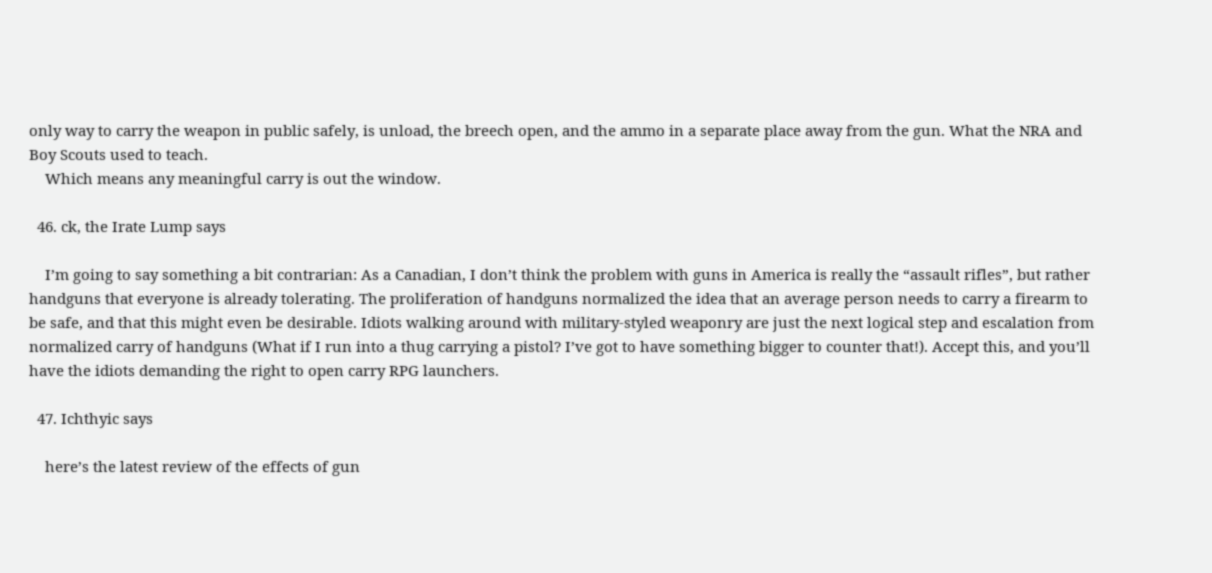only way to carry the weapon in public safely, is unload, the breech open, and the ammo in a separate place away from the gun. What the NRA and Boy Scouts used to teach.
    Which means any meaningful carry is out the window.

  46. ck, the Irate Lump says

    I’m going to say something a bit contrarian: As a Canadian, I don’t think the problem with guns in America is really the “assault rifles”, but rather handguns that everyone is already tolerating. The proliferation of handguns normalized the idea that an average person needs to carry a firearm to be safe, and that this might even be desirable. Idiots walking around with military-styled weaponry are just the next logical step and escalation from normalized carry of handguns (What if I run into a thug carrying a pistol? I’ve got to have something bigger to counter that!). Accept this, and you’ll have the idiots demanding the right to open carry RPG launchers.

  47. Ichthyic says

    here’s the latest review of the effects of gun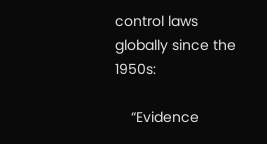control laws globally since the 1950s:

    “Evidence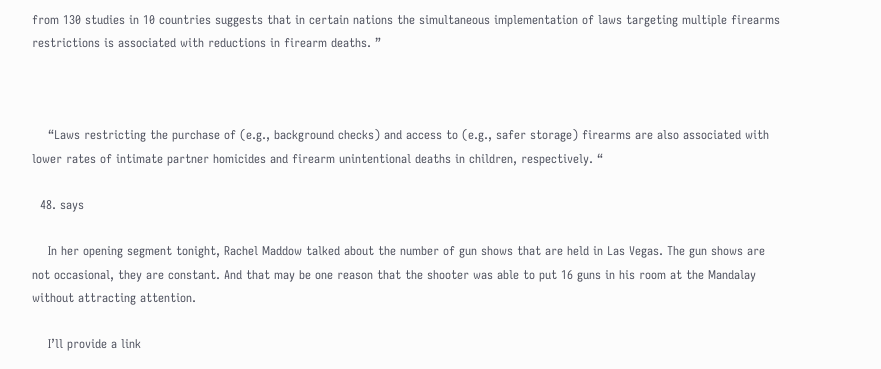from 130 studies in 10 countries suggests that in certain nations the simultaneous implementation of laws targeting multiple firearms restrictions is associated with reductions in firearm deaths. ”



    “Laws restricting the purchase of (e.g., background checks) and access to (e.g., safer storage) firearms are also associated with lower rates of intimate partner homicides and firearm unintentional deaths in children, respectively. “

  48. says

    In her opening segment tonight, Rachel Maddow talked about the number of gun shows that are held in Las Vegas. The gun shows are not occasional, they are constant. And that may be one reason that the shooter was able to put 16 guns in his room at the Mandalay without attracting attention.

    I’ll provide a link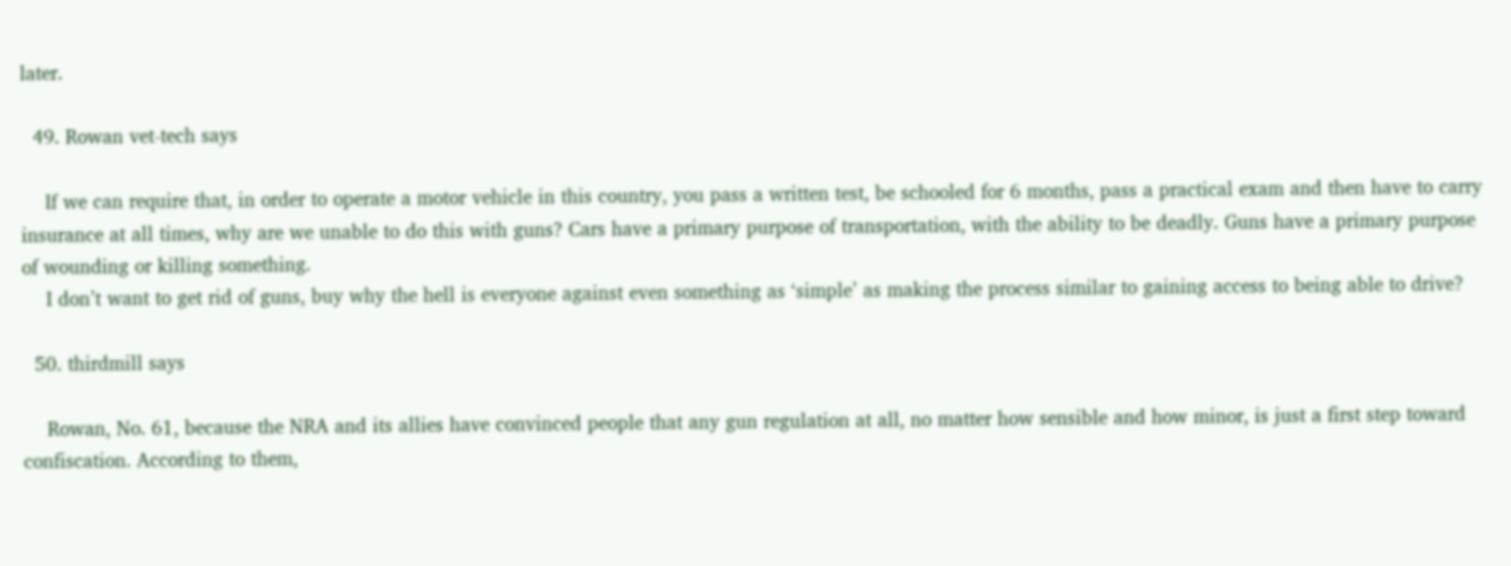later.

  49. Rowan vet-tech says

    If we can require that, in order to operate a motor vehicle in this country, you pass a written test, be schooled for 6 months, pass a practical exam and then have to carry insurance at all times, why are we unable to do this with guns? Cars have a primary purpose of transportation, with the ability to be deadly. Guns have a primary purpose of wounding or killing something.
    I don’t want to get rid of guns, buy why the hell is everyone against even something as ‘simple’ as making the process similar to gaining access to being able to drive?

  50. thirdmill says

    Rowan, No. 61, because the NRA and its allies have convinced people that any gun regulation at all, no matter how sensible and how minor, is just a first step toward confiscation. According to them,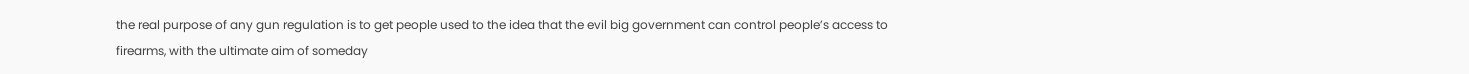the real purpose of any gun regulation is to get people used to the idea that the evil big government can control people’s access to firearms, with the ultimate aim of someday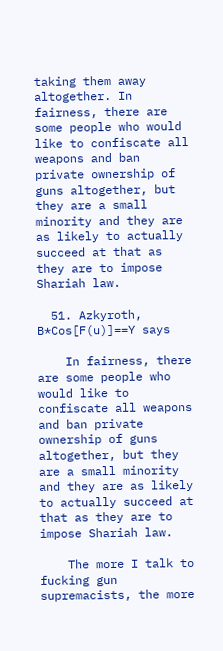taking them away altogether. In fairness, there are some people who would like to confiscate all weapons and ban private ownership of guns altogether, but they are a small minority and they are as likely to actually succeed at that as they are to impose Shariah law.

  51. Azkyroth, B*Cos[F(u)]==Y says

    In fairness, there are some people who would like to confiscate all weapons and ban private ownership of guns altogether, but they are a small minority and they are as likely to actually succeed at that as they are to impose Shariah law.

    The more I talk to fucking gun supremacists, the more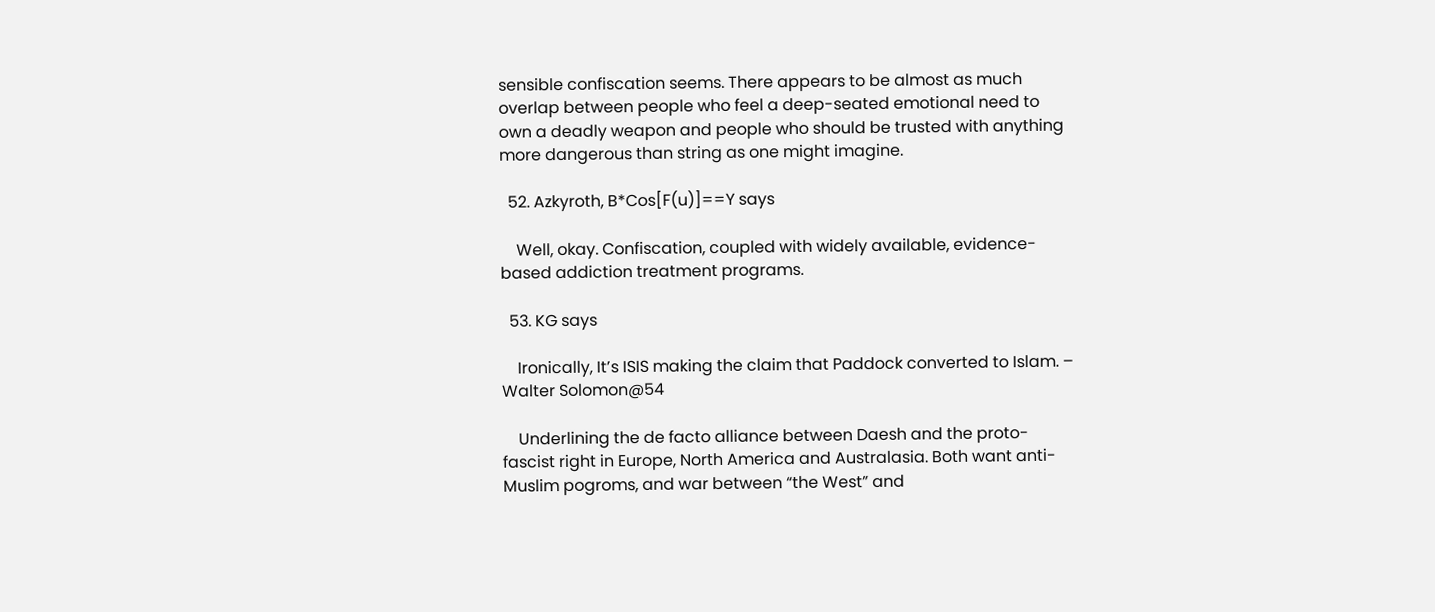sensible confiscation seems. There appears to be almost as much overlap between people who feel a deep-seated emotional need to own a deadly weapon and people who should be trusted with anything more dangerous than string as one might imagine.

  52. Azkyroth, B*Cos[F(u)]==Y says

    Well, okay. Confiscation, coupled with widely available, evidence-based addiction treatment programs.

  53. KG says

    Ironically, It’s ISIS making the claim that Paddock converted to Islam. – Walter Solomon@54

    Underlining the de facto alliance between Daesh and the proto-fascist right in Europe, North America and Australasia. Both want anti-Muslim pogroms, and war between “the West” and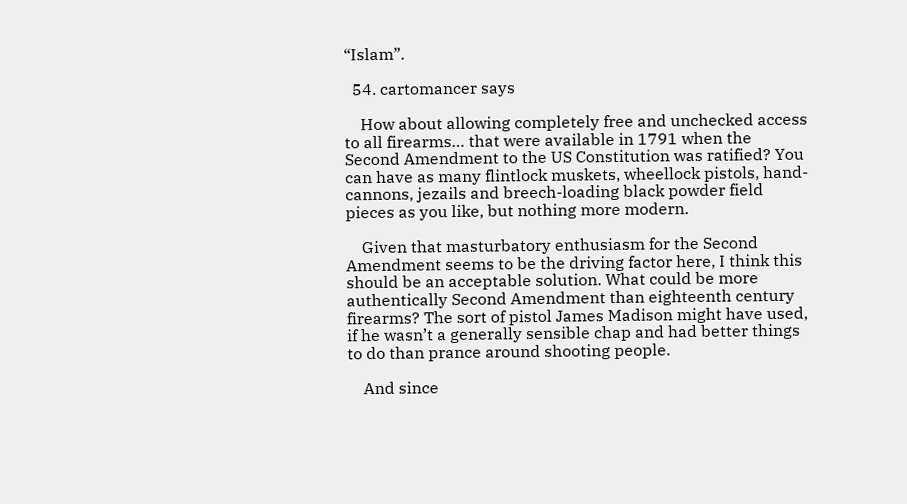“Islam”.

  54. cartomancer says

    How about allowing completely free and unchecked access to all firearms… that were available in 1791 when the Second Amendment to the US Constitution was ratified? You can have as many flintlock muskets, wheellock pistols, hand-cannons, jezails and breech-loading black powder field pieces as you like, but nothing more modern.

    Given that masturbatory enthusiasm for the Second Amendment seems to be the driving factor here, I think this should be an acceptable solution. What could be more authentically Second Amendment than eighteenth century firearms? The sort of pistol James Madison might have used, if he wasn’t a generally sensible chap and had better things to do than prance around shooting people.

    And since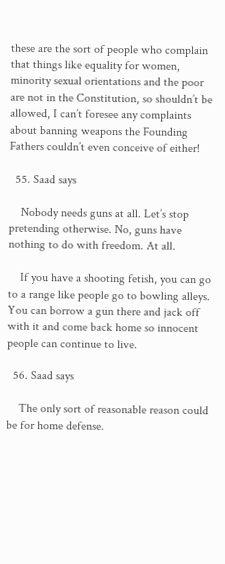these are the sort of people who complain that things like equality for women, minority sexual orientations and the poor are not in the Constitution, so shouldn’t be allowed, I can’t foresee any complaints about banning weapons the Founding Fathers couldn’t even conceive of either!

  55. Saad says

    Nobody needs guns at all. Let’s stop pretending otherwise. No, guns have nothing to do with freedom. At all.

    If you have a shooting fetish, you can go to a range like people go to bowling alleys. You can borrow a gun there and jack off with it and come back home so innocent people can continue to live.

  56. Saad says

    The only sort of reasonable reason could be for home defense.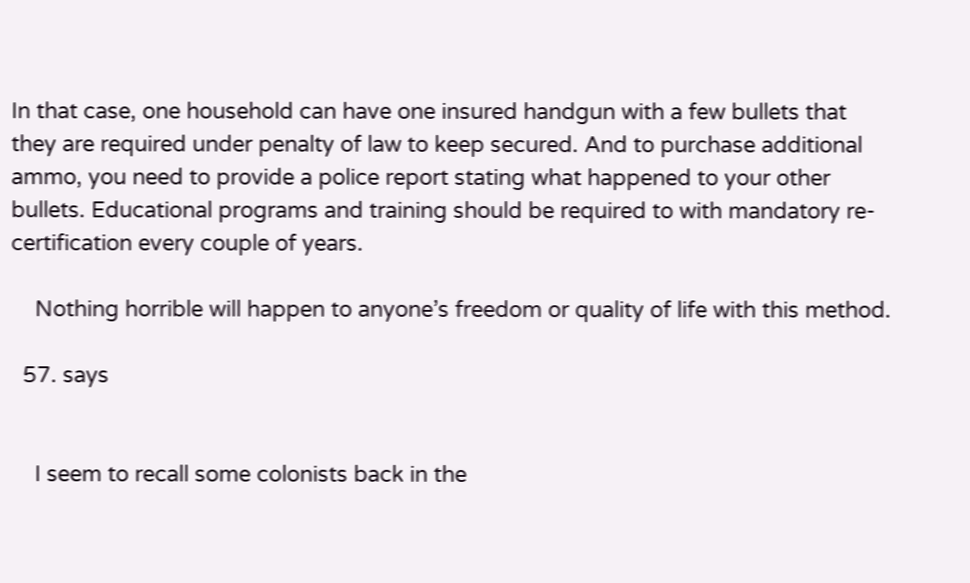In that case, one household can have one insured handgun with a few bullets that they are required under penalty of law to keep secured. And to purchase additional ammo, you need to provide a police report stating what happened to your other bullets. Educational programs and training should be required to with mandatory re-certification every couple of years.

    Nothing horrible will happen to anyone’s freedom or quality of life with this method.

  57. says


    I seem to recall some colonists back in the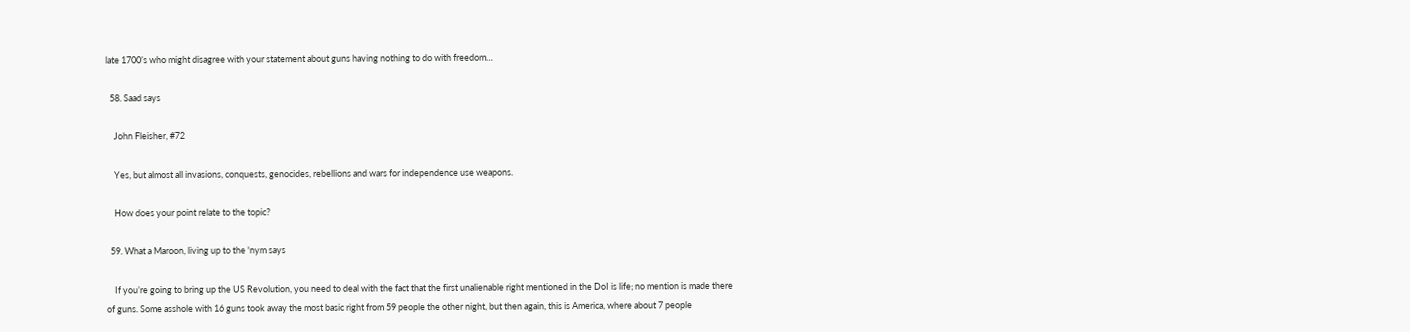late 1700’s who might disagree with your statement about guns having nothing to do with freedom…

  58. Saad says

    John Fleisher, #72

    Yes, but almost all invasions, conquests, genocides, rebellions and wars for independence use weapons.

    How does your point relate to the topic?

  59. What a Maroon, living up to the 'nym says

    If you’re going to bring up the US Revolution, you need to deal with the fact that the first unalienable right mentioned in the DoI is life; no mention is made there of guns. Some asshole with 16 guns took away the most basic right from 59 people the other night, but then again, this is America, where about 7 people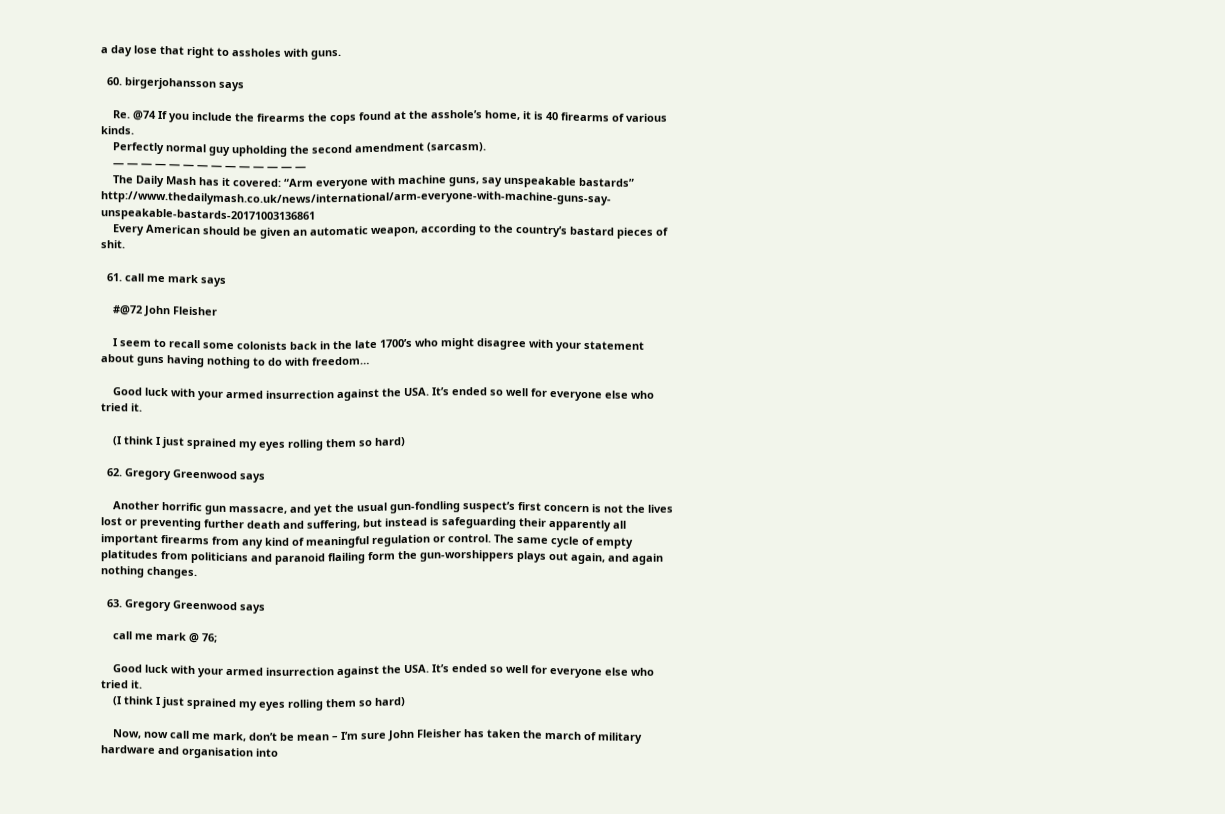a day lose that right to assholes with guns.

  60. birgerjohansson says

    Re. @74 If you include the firearms the cops found at the asshole’s home, it is 40 firearms of various kinds.
    Perfectly normal guy upholding the second amendment (sarcasm).
    — — — — — — — — — — — — — —
    The Daily Mash has it covered: “Arm everyone with machine guns, say unspeakable bastards” http://www.thedailymash.co.uk/news/international/arm-everyone-with-machine-guns-say-unspeakable-bastards-20171003136861
    Every American should be given an automatic weapon, according to the country’s bastard pieces of shit.

  61. call me mark says

    #@72 John Fleisher

    I seem to recall some colonists back in the late 1700’s who might disagree with your statement about guns having nothing to do with freedom…

    Good luck with your armed insurrection against the USA. It’s ended so well for everyone else who tried it.

    (I think I just sprained my eyes rolling them so hard)

  62. Gregory Greenwood says

    Another horrific gun massacre, and yet the usual gun-fondling suspect’s first concern is not the lives lost or preventing further death and suffering, but instead is safeguarding their apparently all important firearms from any kind of meaningful regulation or control. The same cycle of empty platitudes from politicians and paranoid flailing form the gun-worshippers plays out again, and again nothing changes.

  63. Gregory Greenwood says

    call me mark @ 76;

    Good luck with your armed insurrection against the USA. It’s ended so well for everyone else who tried it.
    (I think I just sprained my eyes rolling them so hard)

    Now, now call me mark, don’t be mean – I’m sure John Fleisher has taken the march of military hardware and organisation into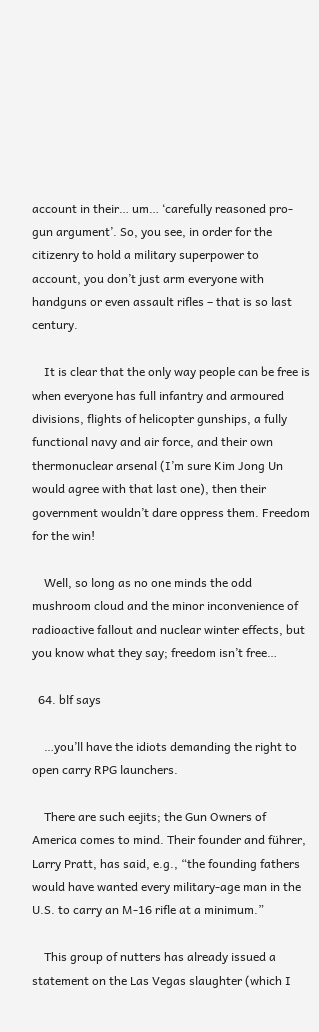account in their… um… ‘carefully reasoned pro-gun argument’. So, you see, in order for the citizenry to hold a military superpower to account, you don’t just arm everyone with handguns or even assault rifles – that is so last century.

    It is clear that the only way people can be free is when everyone has full infantry and armoured divisions, flights of helicopter gunships, a fully functional navy and air force, and their own thermonuclear arsenal (I’m sure Kim Jong Un would agree with that last one), then their government wouldn’t dare oppress them. Freedom for the win!

    Well, so long as no one minds the odd mushroom cloud and the minor inconvenience of radioactive fallout and nuclear winter effects, but you know what they say; freedom isn’t free…

  64. blf says

    …you’ll have the idiots demanding the right to open carry RPG launchers.

    There are such eejits; the Gun Owners of America comes to mind. Their founder and führer, Larry Pratt, has said, e.g., “the founding fathers would have wanted every military-age man in the U.S. to carry an M-16 rifle at a minimum.”

    This group of nutters has already issued a statement on the Las Vegas slaughter (which I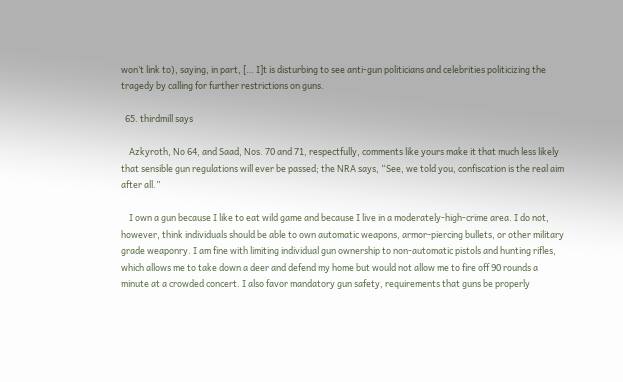won’t link to), saying, in part, [… I]t is disturbing to see anti-gun politicians and celebrities politicizing the tragedy by calling for further restrictions on guns.

  65. thirdmill says

    Azkyroth, No 64, and Saad, Nos. 70 and 71, respectfully, comments like yours make it that much less likely that sensible gun regulations will ever be passed; the NRA says, “See, we told you, confiscation is the real aim after all.”

    I own a gun because I like to eat wild game and because I live in a moderately-high-crime area. I do not, however, think individuals should be able to own automatic weapons, armor-piercing bullets, or other military grade weaponry. I am fine with limiting individual gun ownership to non-automatic pistols and hunting rifles, which allows me to take down a deer and defend my home but would not allow me to fire off 90 rounds a minute at a crowded concert. I also favor mandatory gun safety, requirements that guns be properly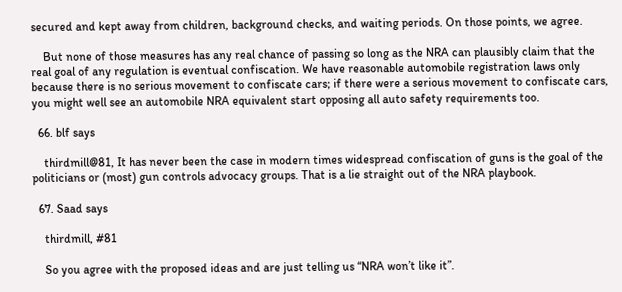secured and kept away from children, background checks, and waiting periods. On those points, we agree.

    But none of those measures has any real chance of passing so long as the NRA can plausibly claim that the real goal of any regulation is eventual confiscation. We have reasonable automobile registration laws only because there is no serious movement to confiscate cars; if there were a serious movement to confiscate cars, you might well see an automobile NRA equivalent start opposing all auto safety requirements too.

  66. blf says

    thirdmill@81, It has never been the case in modern times widespread confiscation of guns is the goal of the politicians or (most) gun controls advocacy groups. That is a lie straight out of the NRA playbook.

  67. Saad says

    thirdmill, #81

    So you agree with the proposed ideas and are just telling us “NRA won’t like it”.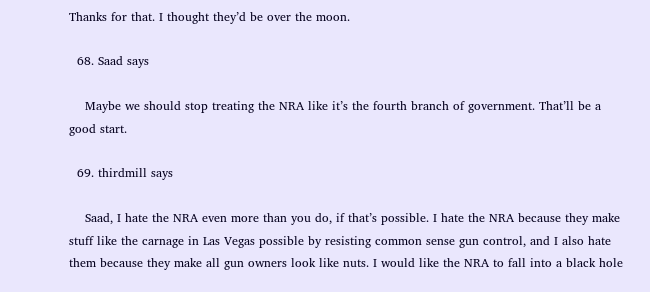Thanks for that. I thought they’d be over the moon.

  68. Saad says

    Maybe we should stop treating the NRA like it’s the fourth branch of government. That’ll be a good start.

  69. thirdmill says

    Saad, I hate the NRA even more than you do, if that’s possible. I hate the NRA because they make stuff like the carnage in Las Vegas possible by resisting common sense gun control, and I also hate them because they make all gun owners look like nuts. I would like the NRA to fall into a black hole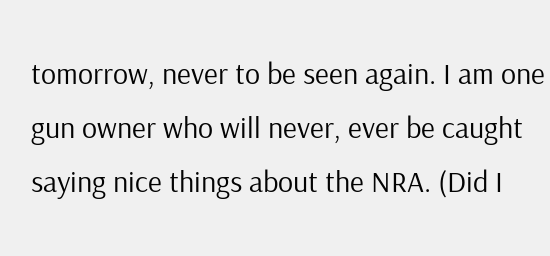tomorrow, never to be seen again. I am one gun owner who will never, ever be caught saying nice things about the NRA. (Did I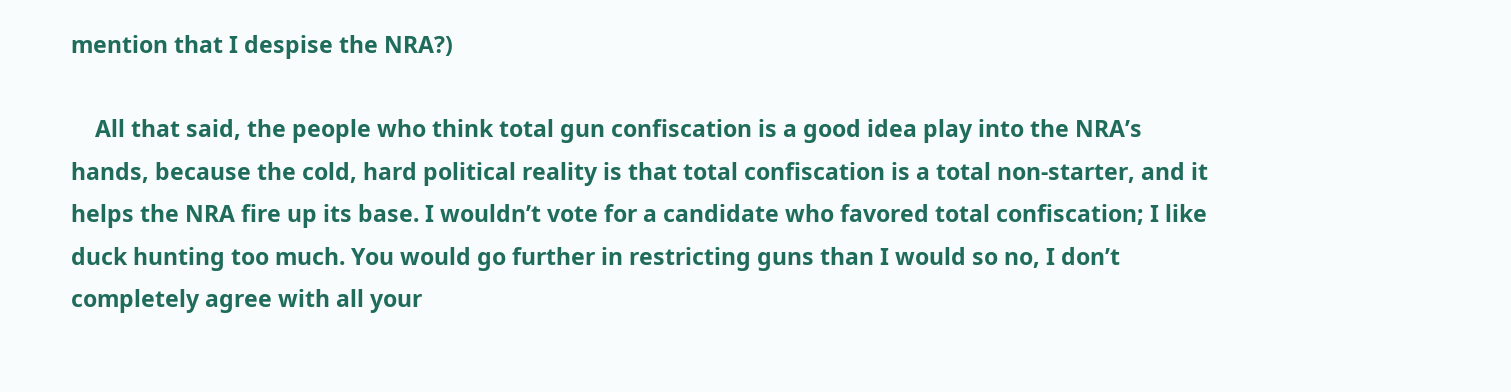mention that I despise the NRA?)

    All that said, the people who think total gun confiscation is a good idea play into the NRA’s hands, because the cold, hard political reality is that total confiscation is a total non-starter, and it helps the NRA fire up its base. I wouldn’t vote for a candidate who favored total confiscation; I like duck hunting too much. You would go further in restricting guns than I would so no, I don’t completely agree with all your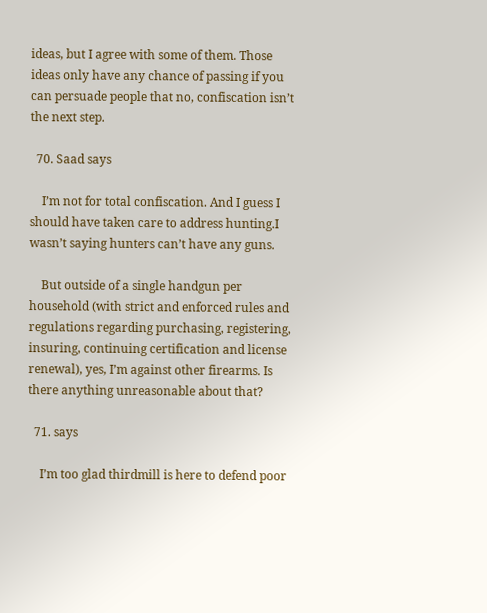ideas, but I agree with some of them. Those ideas only have any chance of passing if you can persuade people that no, confiscation isn’t the next step.

  70. Saad says

    I’m not for total confiscation. And I guess I should have taken care to address hunting.I wasn’t saying hunters can’t have any guns.

    But outside of a single handgun per household (with strict and enforced rules and regulations regarding purchasing, registering, insuring, continuing certification and license renewal), yes, I’m against other firearms. Is there anything unreasonable about that?

  71. says

    I’m too glad thirdmill is here to defend poor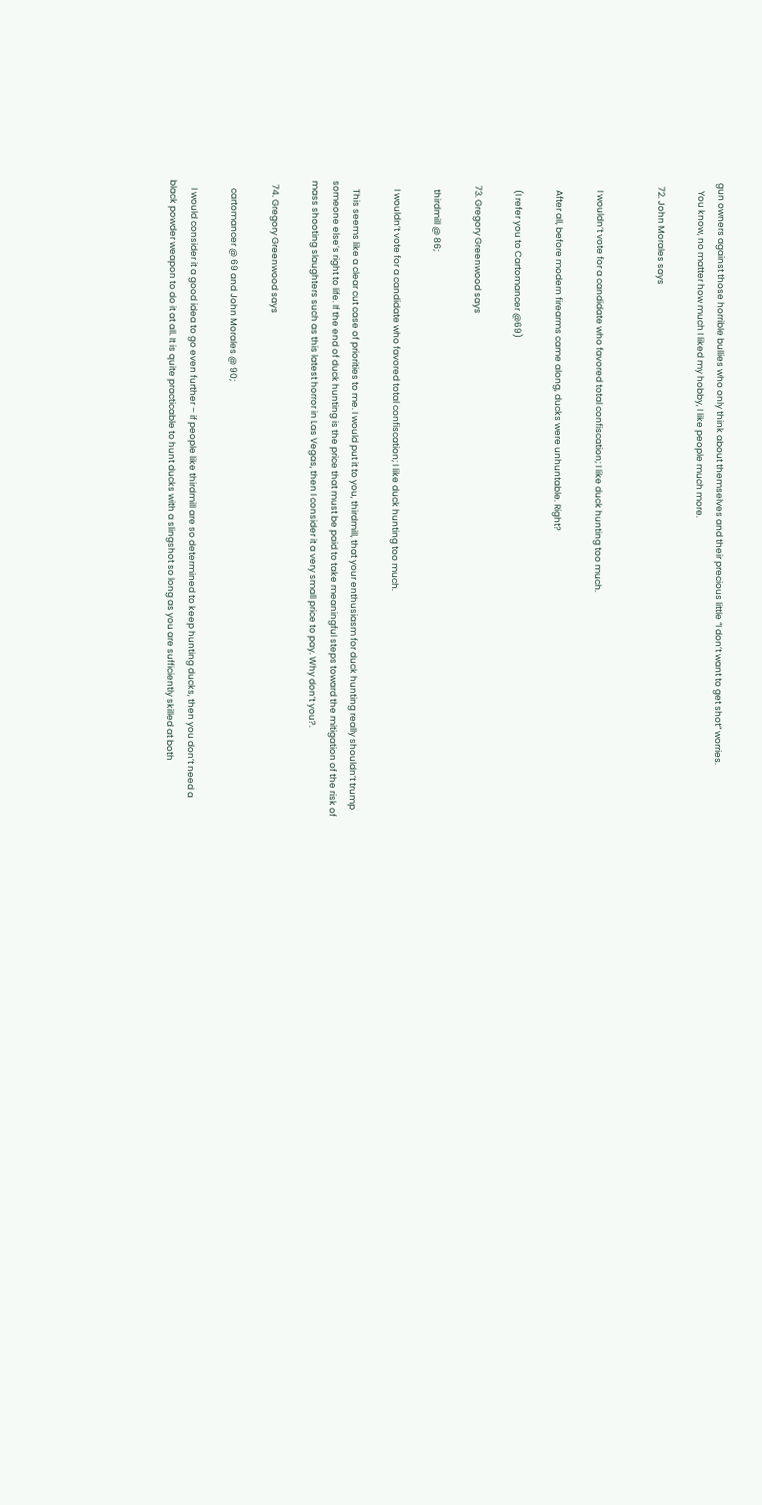gun owners against those horrible bullies who only think about themselves and their precious little “I don’t want to get shot” worries.
    You know, no matter how much I liked my hobby, I like people much more.

  72. John Morales says


    I wouldn’t vote for a candidate who favored total confiscation; I like duck hunting too much.

    After all, before modern firearms came along, ducks were unhuntable. Right?

    (I refer you to Cartomancer @69)

  73. Gregory Greenwood says

    thirdmill @ 86;

    I wouldn’t vote for a candidate who favored total confiscation; I like duck hunting too much.

    This seems like a clear cut case of priorities to me. I would put it to you, thirdmill, that your enthusiasm for duck hunting really shouldn’t trump someone else’s right to life. If the end of duck hunting is the price that must be paid to take meaningful steps toward the mitigation of the risk of mass shooting slaughters such as this latest horror in Las Vegas, then I consider it a very small price to pay. Why don’t you?.

  74. Gregory Greenwood says

    cartomancer @ 69 and John Morales @ 90;

    I would consider it a good idea to go even further – if people like thirdmill are so determined to keep hunting ducks, then you don’t need a black powder weapon to do it at all. It is quite practicable to hunt ducks with a slingshot so long as you are sufficiently skilled at both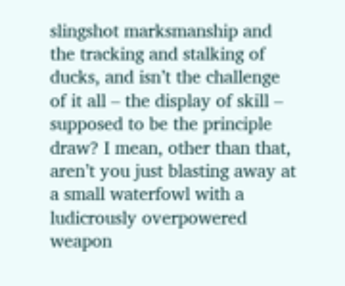slingshot marksmanship and the tracking and stalking of ducks, and isn’t the challenge of it all – the display of skill – supposed to be the principle draw? I mean, other than that, aren’t you just blasting away at a small waterfowl with a ludicrously overpowered weapon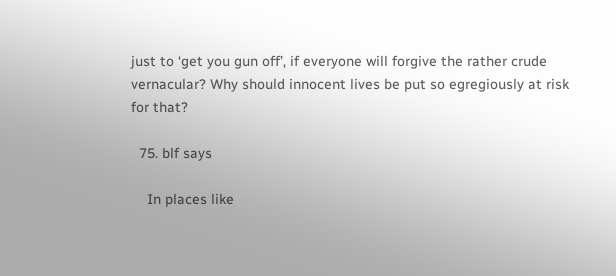just to ‘get you gun off’, if everyone will forgive the rather crude vernacular? Why should innocent lives be put so egregiously at risk for that?

  75. blf says

    In places like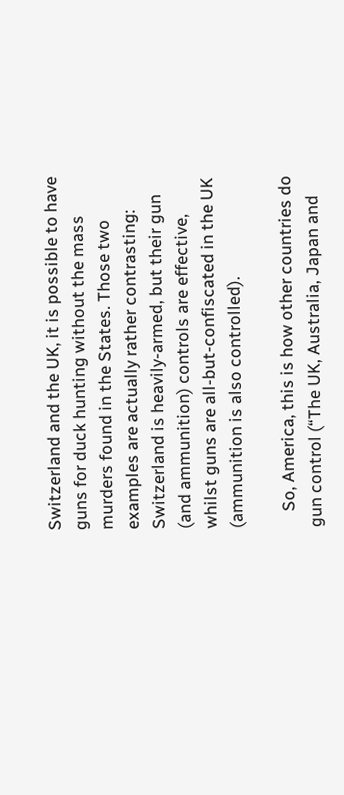Switzerland and the UK, it is possible to have guns for duck hunting without the mass murders found in the States. Those two examples are actually rather contrasting: Switzerland is heavily-armed, but their gun (and ammunition) controls are effective, whilst guns are all-but-confiscated in the UK (ammunition is also controlled).

    So, America, this is how other countries do gun control (“The UK, Australia, Japan and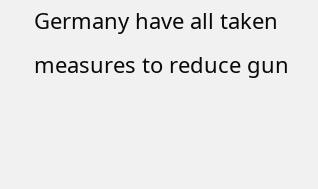Germany have all taken measures to reduce gun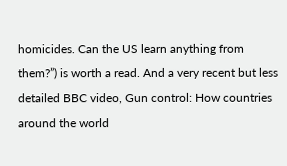homicides. Can the US learn anything from them?”) is worth a read. And a very recent but less detailed BBC video, Gun control: How countries around the world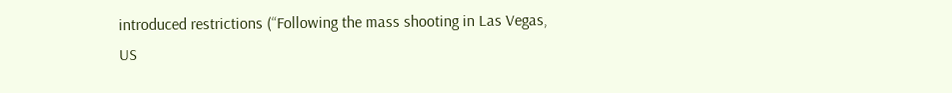introduced restrictions (“Following the mass shooting in Las Vegas, US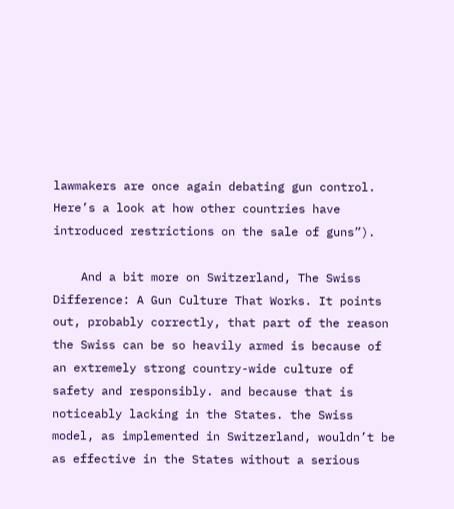lawmakers are once again debating gun control. Here’s a look at how other countries have introduced restrictions on the sale of guns”).

    And a bit more on Switzerland, The Swiss Difference: A Gun Culture That Works. It points out, probably correctly, that part of the reason the Swiss can be so heavily armed is because of an extremely strong country-wide culture of safety and responsibly. and because that is noticeably lacking in the States. the Swiss model, as implemented in Switzerland, wouldn’t be as effective in the States without a serious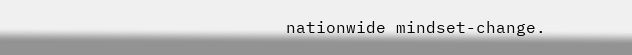nationwide mindset-change.